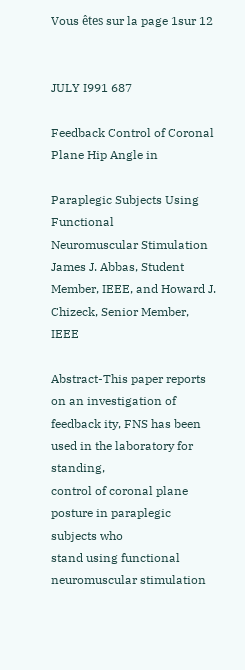Vous êtes sur la page 1sur 12


JULY I991 687

Feedback Control of Coronal Plane Hip Angle in

Paraplegic Subjects Using Functional
Neuromuscular Stimulation
James J. Abbas, Student Member, IEEE, and Howard J. Chizeck, Senior Member, IEEE

Abstract-This paper reports on an investigation of feedback ity, FNS has been used in the laboratory for standing,
control of coronal plane posture in paraplegic subjects who
stand using functional neuromuscular stimulation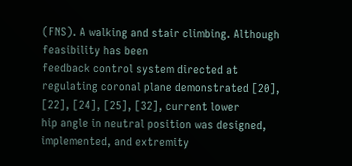(FNS). A walking and stair climbing. Although feasibility has been
feedback control system directed at regulating coronal plane demonstrated [20], [22], [24], [25], [32], current lower
hip angle in neutral position was designed, implemented, and extremity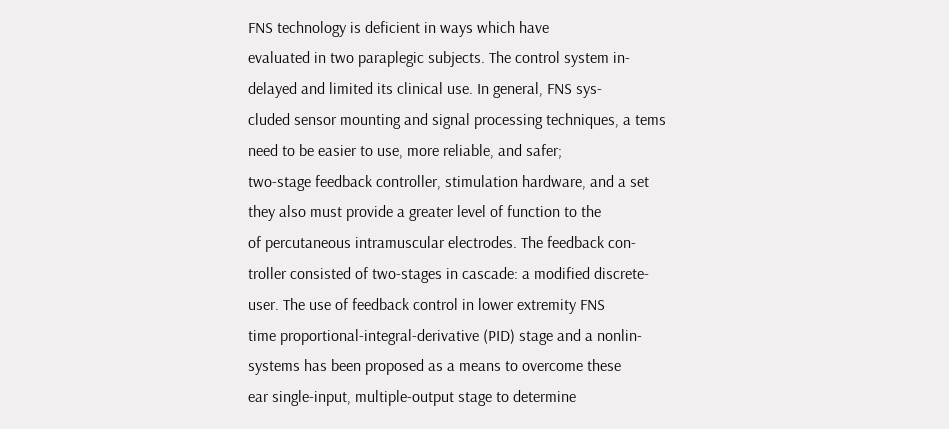FNS technology is deficient in ways which have
evaluated in two paraplegic subjects. The control system in- delayed and limited its clinical use. In general, FNS sys-
cluded sensor mounting and signal processing techniques, a tems need to be easier to use, more reliable, and safer;
two-stage feedback controller, stimulation hardware, and a set they also must provide a greater level of function to the
of percutaneous intramuscular electrodes. The feedback con-
troller consisted of two-stages in cascade: a modified discrete- user. The use of feedback control in lower extremity FNS
time proportional-integral-derivative (PID) stage and a nonlin- systems has been proposed as a means to overcome these
ear single-input, multiple-output stage to determine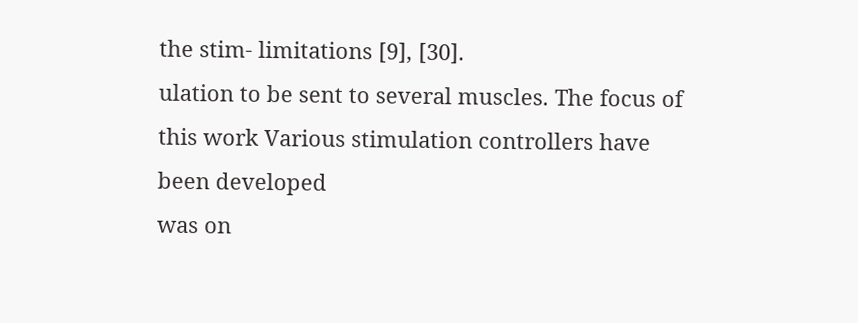the stim- limitations [9], [30].
ulation to be sent to several muscles. The focus of this work Various stimulation controllers have been developed
was on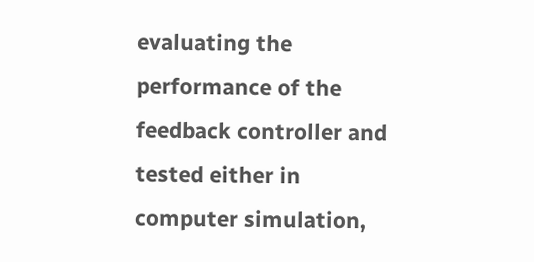evaluating the performance of the feedback controller and tested either in computer simulation,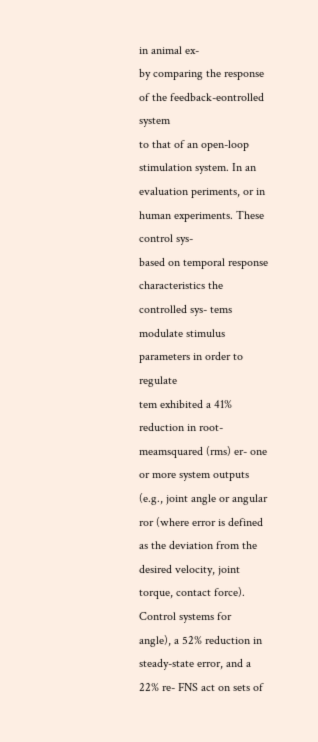in animal ex-
by comparing the response of the feedback-eontrolled system
to that of an open-loop stimulation system. In an evaluation periments, or in human experiments. These control sys-
based on temporal response characteristics the controlled sys- tems modulate stimulus parameters in order to regulate
tem exhibited a 41% reduction in root-meamsquared (rms) er- one or more system outputs (e.g., joint angle or angular
ror (where error is defined as the deviation from the desired velocity, joint torque, contact force). Control systems for
angle), a 52% reduction in steady-state error, and a 22% re- FNS act on sets of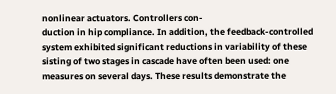nonlinear actuators. Controllers con-
duction in hip compliance. In addition, the feedback-controlled
system exhibited significant reductions in variability of these sisting of two stages in cascade have often been used: one
measures on several days. These results demonstrate the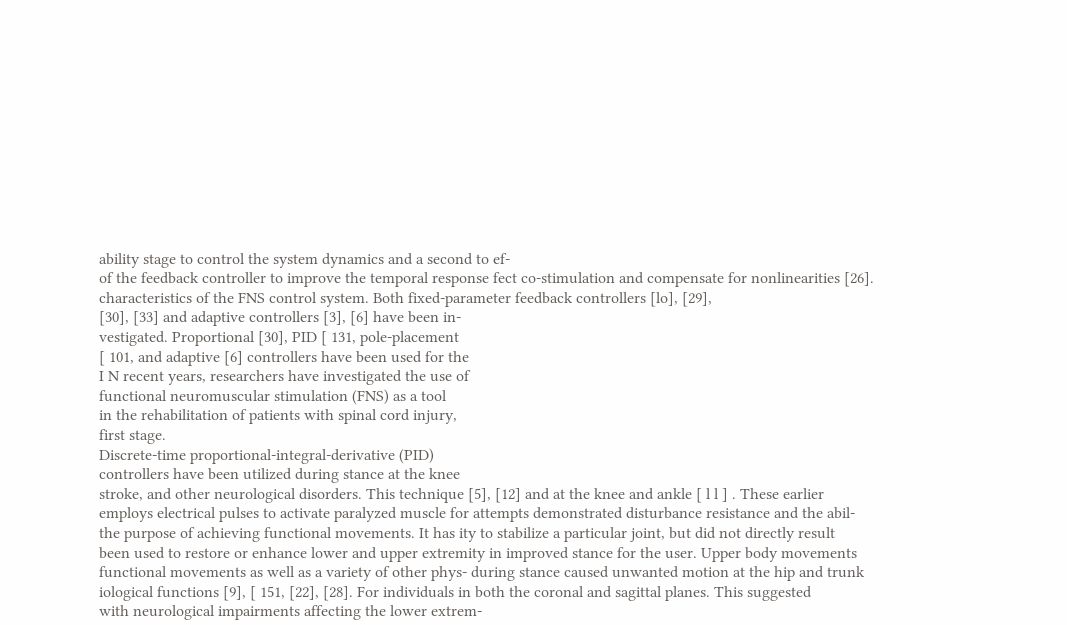ability stage to control the system dynamics and a second to ef-
of the feedback controller to improve the temporal response fect co-stimulation and compensate for nonlinearities [26].
characteristics of the FNS control system. Both fixed-parameter feedback controllers [lo], [29],
[30], [33] and adaptive controllers [3], [6] have been in-
vestigated. Proportional [30], PID [ 131, pole-placement
[ 101, and adaptive [6] controllers have been used for the
I N recent years, researchers have investigated the use of
functional neuromuscular stimulation (FNS) as a tool
in the rehabilitation of patients with spinal cord injury,
first stage.
Discrete-time proportional-integral-derivative (PID)
controllers have been utilized during stance at the knee
stroke, and other neurological disorders. This technique [5], [12] and at the knee and ankle [ l l ] . These earlier
employs electrical pulses to activate paralyzed muscle for attempts demonstrated disturbance resistance and the abil-
the purpose of achieving functional movements. It has ity to stabilize a particular joint, but did not directly result
been used to restore or enhance lower and upper extremity in improved stance for the user. Upper body movements
functional movements as well as a variety of other phys- during stance caused unwanted motion at the hip and trunk
iological functions [9], [ 151, [22], [28]. For individuals in both the coronal and sagittal planes. This suggested
with neurological impairments affecting the lower extrem-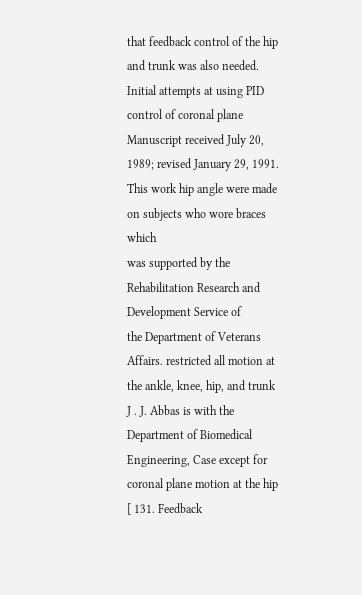that feedback control of the hip and trunk was also needed.
Initial attempts at using PID control of coronal plane
Manuscript received July 20, 1989; revised January 29, 1991. This work hip angle were made on subjects who wore braces which
was supported by the Rehabilitation Research and Development Service of
the Department of Veterans Affairs. restricted all motion at the ankle, knee, hip, and trunk
J . J. Abbas is with the Department of Biomedical Engineering, Case except for coronal plane motion at the hip [ 131. Feedback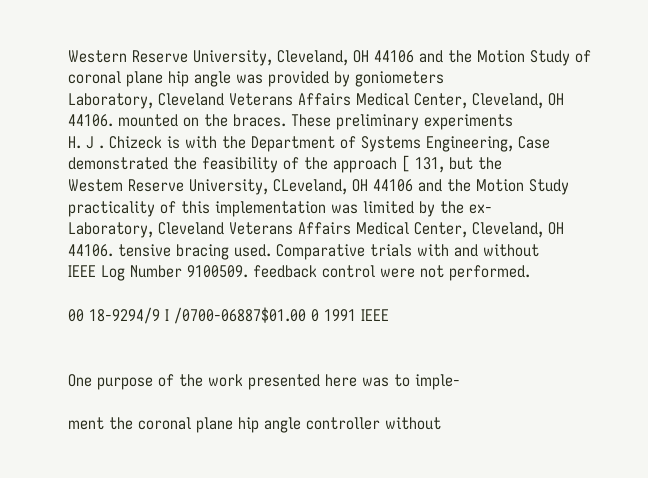Western Reserve University, Cleveland, OH 44106 and the Motion Study of coronal plane hip angle was provided by goniometers
Laboratory, Cleveland Veterans Affairs Medical Center, Cleveland, OH
44106. mounted on the braces. These preliminary experiments
H. J . Chizeck is with the Department of Systems Engineering, Case demonstrated the feasibility of the approach [ 131, but the
Westem Reserve University, CLeveland, OH 44106 and the Motion Study practicality of this implementation was limited by the ex-
Laboratory, Cleveland Veterans Affairs Medical Center, Cleveland, OH
44106. tensive bracing used. Comparative trials with and without
IEEE Log Number 9100509. feedback control were not performed.

00 18-9294/9 I /0700-06887$01.00 0 1991 IEEE


One purpose of the work presented here was to imple-

ment the coronal plane hip angle controller without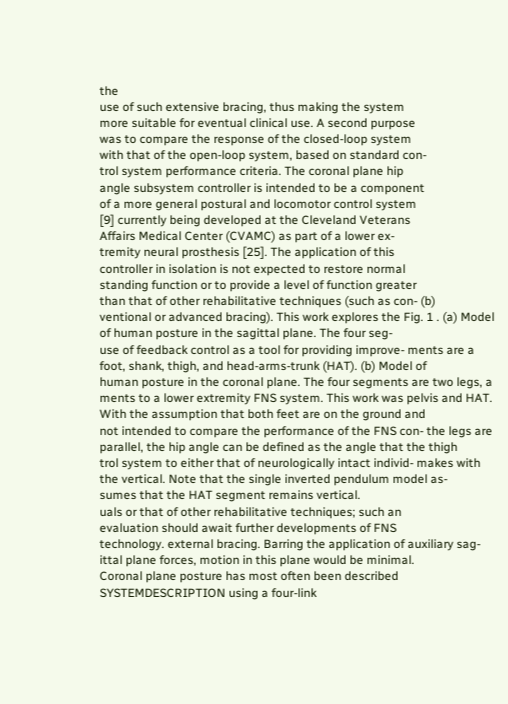the
use of such extensive bracing, thus making the system
more suitable for eventual clinical use. A second purpose
was to compare the response of the closed-loop system
with that of the open-loop system, based on standard con-
trol system performance criteria. The coronal plane hip
angle subsystem controller is intended to be a component
of a more general postural and locomotor control system
[9] currently being developed at the Cleveland Veterans
Affairs Medical Center (CVAMC) as part of a lower ex-
tremity neural prosthesis [25]. The application of this
controller in isolation is not expected to restore normal
standing function or to provide a level of function greater
than that of other rehabilitative techniques (such as con- (b)
ventional or advanced bracing). This work explores the Fig. 1 . (a) Model of human posture in the sagittal plane. The four seg-
use of feedback control as a tool for providing improve- ments are a foot, shank, thigh, and head-arms-trunk (HAT). (b) Model of
human posture in the coronal plane. The four segments are two legs, a
ments to a lower extremity FNS system. This work was pelvis and HAT. With the assumption that both feet are on the ground and
not intended to compare the performance of the FNS con- the legs are parallel, the hip angle can be defined as the angle that the thigh
trol system to either that of neurologically intact individ- makes with the vertical. Note that the single inverted pendulum model as-
sumes that the HAT segment remains vertical.
uals or that of other rehabilitative techniques; such an
evaluation should await further developments of FNS
technology. external bracing. Barring the application of auxiliary sag-
ittal plane forces, motion in this plane would be minimal.
Coronal plane posture has most often been described
SYSTEMDESCRIPTION using a four-link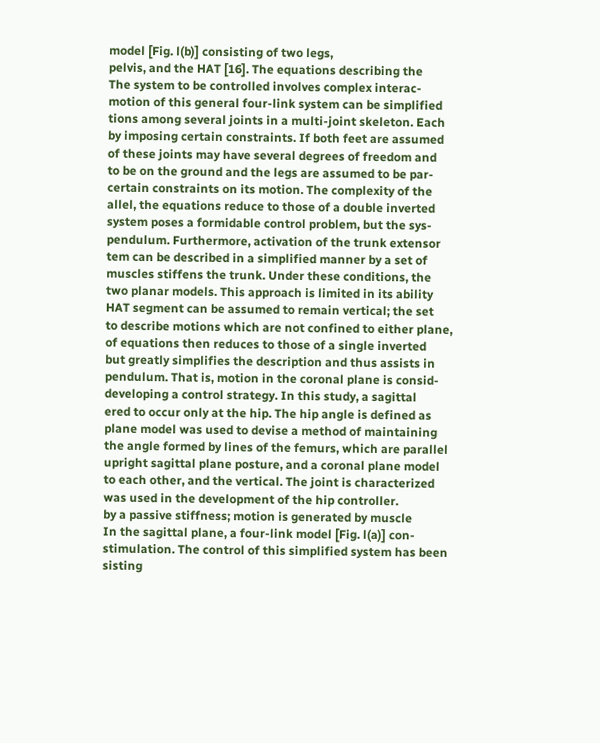model [Fig. l(b)] consisting of two legs,
pelvis, and the HAT [16]. The equations describing the
The system to be controlled involves complex interac-
motion of this general four-link system can be simplified
tions among several joints in a multi-joint skeleton. Each
by imposing certain constraints. If both feet are assumed
of these joints may have several degrees of freedom and
to be on the ground and the legs are assumed to be par-
certain constraints on its motion. The complexity of the
allel, the equations reduce to those of a double inverted
system poses a formidable control problem, but the sys-
pendulum. Furthermore, activation of the trunk extensor
tem can be described in a simplified manner by a set of
muscles stiffens the trunk. Under these conditions, the
two planar models. This approach is limited in its ability
HAT segment can be assumed to remain vertical; the set
to describe motions which are not confined to either plane,
of equations then reduces to those of a single inverted
but greatly simplifies the description and thus assists in
pendulum. That is, motion in the coronal plane is consid-
developing a control strategy. In this study, a sagittal
ered to occur only at the hip. The hip angle is defined as
plane model was used to devise a method of maintaining
the angle formed by lines of the femurs, which are parallel
upright sagittal plane posture, and a coronal plane model
to each other, and the vertical. The joint is characterized
was used in the development of the hip controller.
by a passive stiffness; motion is generated by muscle
In the sagittal plane, a four-link model [Fig. l(a)] con-
stimulation. The control of this simplified system has been
sisting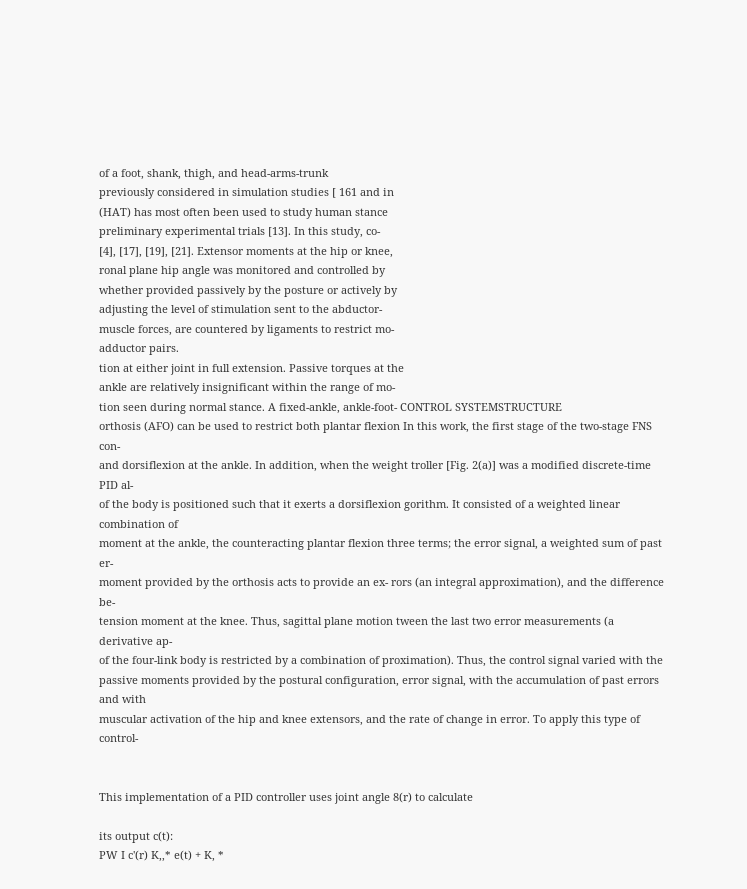of a foot, shank, thigh, and head-arms-trunk
previously considered in simulation studies [ 161 and in
(HAT) has most often been used to study human stance
preliminary experimental trials [13]. In this study, co-
[4], [17], [19], [21]. Extensor moments at the hip or knee,
ronal plane hip angle was monitored and controlled by
whether provided passively by the posture or actively by
adjusting the level of stimulation sent to the abductor-
muscle forces, are countered by ligaments to restrict mo-
adductor pairs.
tion at either joint in full extension. Passive torques at the
ankle are relatively insignificant within the range of mo-
tion seen during normal stance. A fixed-ankle, ankle-foot- CONTROL SYSTEMSTRUCTURE
orthosis (AFO) can be used to restrict both plantar flexion In this work, the first stage of the two-stage FNS con-
and dorsiflexion at the ankle. In addition, when the weight troller [Fig. 2(a)] was a modified discrete-time PID al-
of the body is positioned such that it exerts a dorsiflexion gorithm. It consisted of a weighted linear combination of
moment at the ankle, the counteracting plantar flexion three terms; the error signal, a weighted sum of past er-
moment provided by the orthosis acts to provide an ex- rors (an integral approximation), and the difference be-
tension moment at the knee. Thus, sagittal plane motion tween the last two error measurements (a derivative ap-
of the four-link body is restricted by a combination of proximation). Thus, the control signal varied with the
passive moments provided by the postural configuration, error signal, with the accumulation of past errors and with
muscular activation of the hip and knee extensors, and the rate of change in error. To apply this type of control-


This implementation of a PID controller uses joint angle 8(r) to calculate

its output c(t):
PW I c'(r) K,,* e(t) + K, *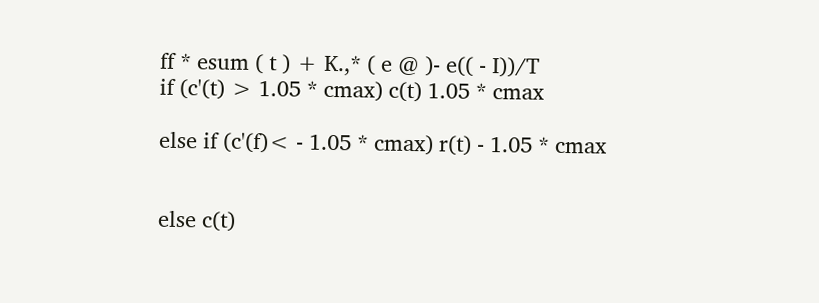ff * esum ( t ) + K.,* ( e @ )- e(( - I))/T
if (c'(t) > 1.05 * cmax) c(t) 1.05 * cmax

else if (c'(f)< - 1.05 * cmax) r(t) - 1.05 * cmax


else c(t)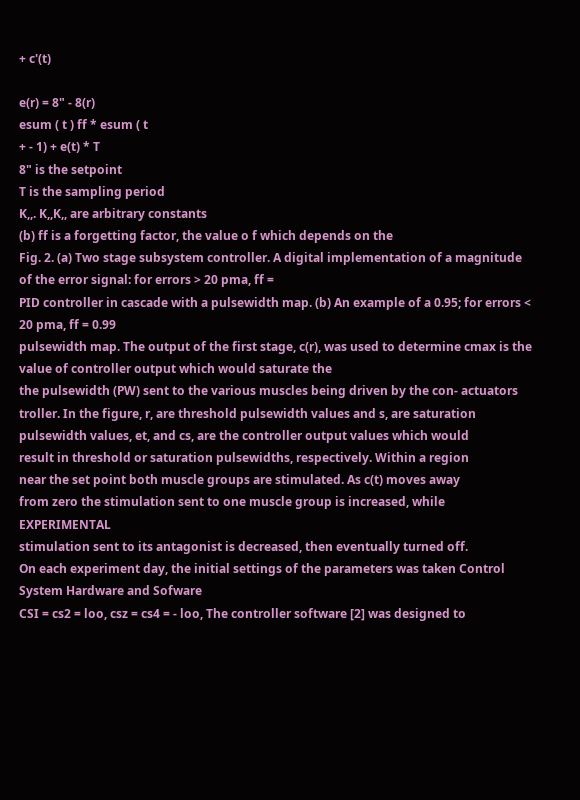+ c'(t)

e(r) = 8" - 8(r)
esum ( t ) ff * esum ( t
+ - 1) + e(t) * T
8" is the setpoint
T is the sampling period
K,,. K,,K,, are arbitrary constants
(b) ff is a forgetting factor, the value o f which depends on the
Fig. 2. (a) Two stage subsystem controller. A digital implementation of a magnitude of the error signal: for errors > 20 pma, ff =
PID controller in cascade with a pulsewidth map. (b) An example of a 0.95; for errors < 20 pma, ff = 0.99
pulsewidth map. The output of the first stage, c(r), was used to determine cmax is the value of controller output which would saturate the
the pulsewidth (PW) sent to the various muscles being driven by the con- actuators
troller. In the figure, r, are threshold pulsewidth values and s, are saturation
pulsewidth values, et, and cs, are the controller output values which would
result in threshold or saturation pulsewidths, respectively. Within a region
near the set point both muscle groups are stimulated. As c(t) moves away
from zero the stimulation sent to one muscle group is increased, while EXPERIMENTAL
stimulation sent to its antagonist is decreased, then eventually turned off.
On each experiment day, the initial settings of the parameters was taken Control System Hardware and Sofware
CSI = cs2 = loo, csz = cs4 = - loo, The controller software [2] was designed to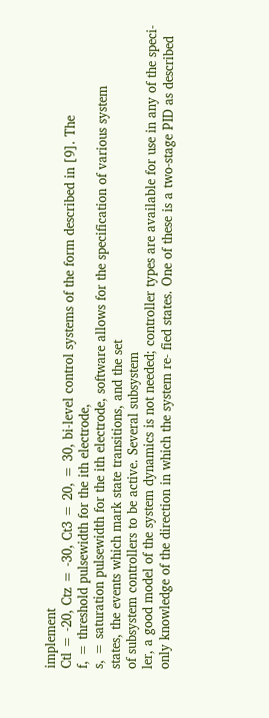implement
Ctl = -20, Ctz = -30, Ct3 = 20, = 30, bi-level control systems of the form described in [9]. The
f, = threshold pulsewidth for the ith electrode,
s, = saturation pulsewidth for the ith electrode, software allows for the specification of various system
states, the events which mark state transitions, and the set
of subsystem controllers to be active. Several subsystem
ler, a good model of the system dynamics is not needed; controller types are available for use in any of the speci-
only knowledge of the direction in which the system re- fied states. One of these is a two-stage PID as described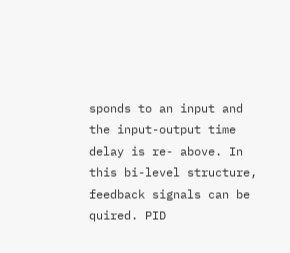sponds to an input and the input-output time delay is re- above. In this bi-level structure, feedback signals can be
quired. PID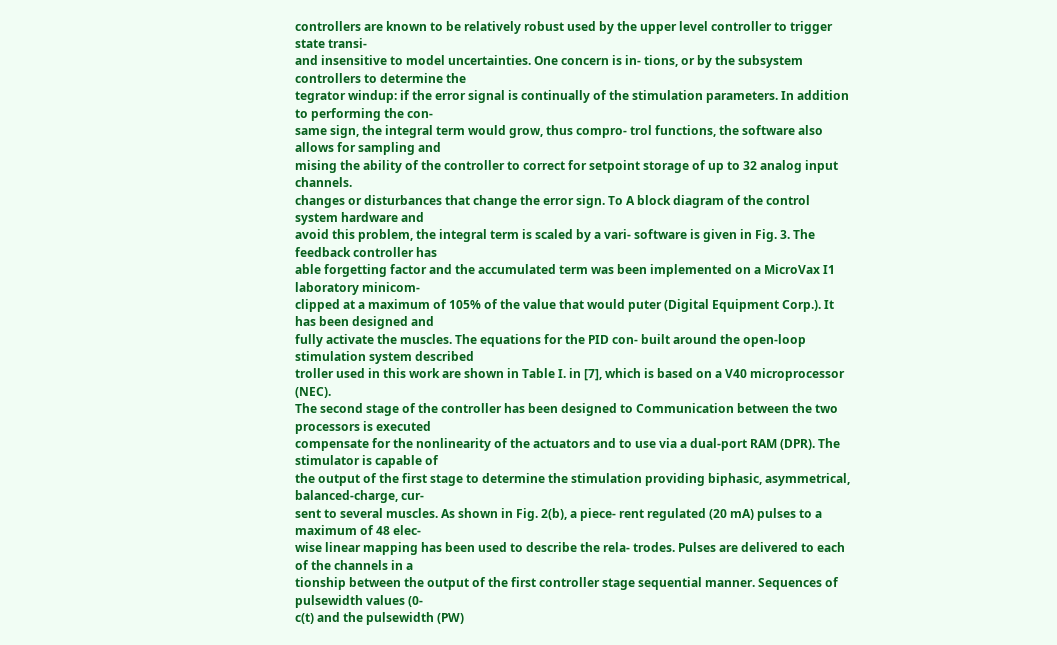controllers are known to be relatively robust used by the upper level controller to trigger state transi-
and insensitive to model uncertainties. One concern is in- tions, or by the subsystem controllers to determine the
tegrator windup: if the error signal is continually of the stimulation parameters. In addition to performing the con-
same sign, the integral term would grow, thus compro- trol functions, the software also allows for sampling and
mising the ability of the controller to correct for setpoint storage of up to 32 analog input channels.
changes or disturbances that change the error sign. To A block diagram of the control system hardware and
avoid this problem, the integral term is scaled by a vari- software is given in Fig. 3. The feedback controller has
able forgetting factor and the accumulated term was been implemented on a MicroVax I1 laboratory minicom-
clipped at a maximum of 105% of the value that would puter (Digital Equipment Corp.). It has been designed and
fully activate the muscles. The equations for the PID con- built around the open-loop stimulation system described
troller used in this work are shown in Table I. in [7], which is based on a V40 microprocessor (NEC).
The second stage of the controller has been designed to Communication between the two processors is executed
compensate for the nonlinearity of the actuators and to use via a dual-port RAM (DPR). The stimulator is capable of
the output of the first stage to determine the stimulation providing biphasic, asymmetrical, balanced-charge, cur-
sent to several muscles. As shown in Fig. 2(b), a piece- rent regulated (20 mA) pulses to a maximum of 48 elec-
wise linear mapping has been used to describe the rela- trodes. Pulses are delivered to each of the channels in a
tionship between the output of the first controller stage sequential manner. Sequences of pulsewidth values (0-
c(t) and the pulsewidth (PW)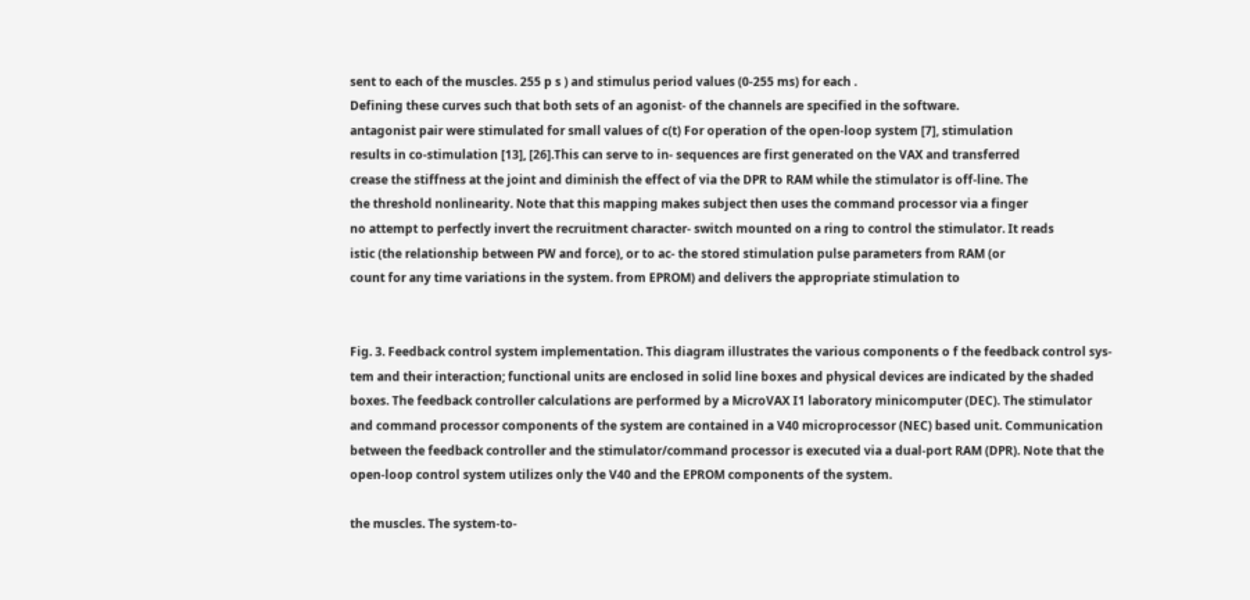sent to each of the muscles. 255 p s ) and stimulus period values (0-255 ms) for each .
Defining these curves such that both sets of an agonist- of the channels are specified in the software.
antagonist pair were stimulated for small values of c(t) For operation of the open-loop system [7], stimulation
results in co-stimulation [13], [26].This can serve to in- sequences are first generated on the VAX and transferred
crease the stiffness at the joint and diminish the effect of via the DPR to RAM while the stimulator is off-line. The
the threshold nonlinearity. Note that this mapping makes subject then uses the command processor via a finger
no attempt to perfectly invert the recruitment character- switch mounted on a ring to control the stimulator. It reads
istic (the relationship between PW and force), or to ac- the stored stimulation pulse parameters from RAM (or
count for any time variations in the system. from EPROM) and delivers the appropriate stimulation to


Fig. 3. Feedback control system implementation. This diagram illustrates the various components o f the feedback control sys-
tem and their interaction; functional units are enclosed in solid line boxes and physical devices are indicated by the shaded
boxes. The feedback controller calculations are performed by a MicroVAX I1 laboratory minicomputer (DEC). The stimulator
and command processor components of the system are contained in a V40 microprocessor (NEC) based unit. Communication
between the feedback controller and the stimulator/command processor is executed via a dual-port RAM (DPR). Note that the
open-loop control system utilizes only the V40 and the EPROM components of the system.

the muscles. The system-to-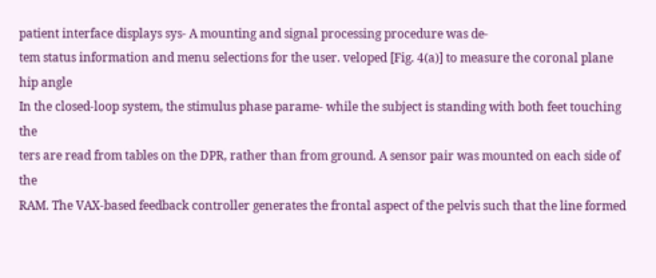patient interface displays sys- A mounting and signal processing procedure was de-
tem status information and menu selections for the user. veloped [Fig. 4(a)] to measure the coronal plane hip angle
In the closed-loop system, the stimulus phase parame- while the subject is standing with both feet touching the
ters are read from tables on the DPR, rather than from ground. A sensor pair was mounted on each side of the
RAM. The VAX-based feedback controller generates the frontal aspect of the pelvis such that the line formed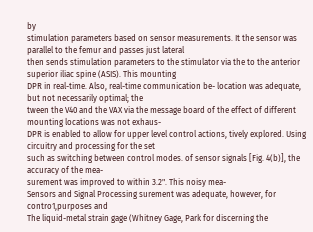by
stimulation parameters based on sensor measurements. It the sensor was parallel to the femur and passes just lateral
then sends stimulation parameters to the stimulator via the to the anterior superior iliac spine (ASIS). This mounting
DPR in real-time. Also, real-time communication be- location was adequate, but not necessarily optimal; the
tween the V40 and the VAX via the message board of the effect of different mounting locations was not exhaus-
DPR is enabled to allow for upper level control actions, tively explored. Using circuitry and processing for the set
such as switching between control modes. of sensor signals [Fig. 4(b)], the accuracy of the mea-
surement was improved to within 3.2". This noisy mea-
Sensors and Signal Processing surement was adequate, however, for contro1,purposes and
The liquid-metal strain gage (Whitney Gage, Park for discerning the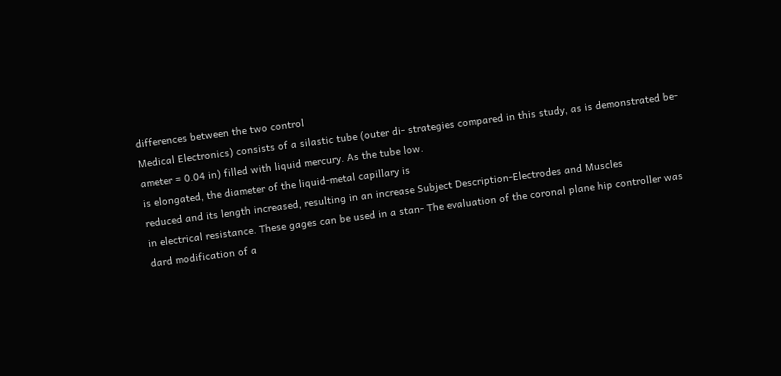differences between the two control
Medical Electronics) consists of a silastic tube (outer di- strategies compared in this study, as is demonstrated be-
ameter = 0.04 in) filled with liquid mercury. As the tube low.
is elongated, the diameter of the liquid-metal capillary is
reduced and its length increased, resulting in an increase Subject Description-Electrodes and Muscles
in electrical resistance. These gages can be used in a stan- The evaluation of the coronal plane hip controller was
dard modification of a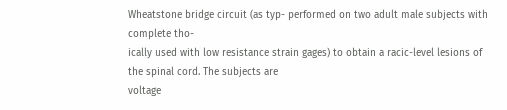Wheatstone bridge circuit (as typ- performed on two adult male subjects with complete tho-
ically used with low resistance strain gages) to obtain a racic-level lesions of the spinal cord. The subjects are
voltage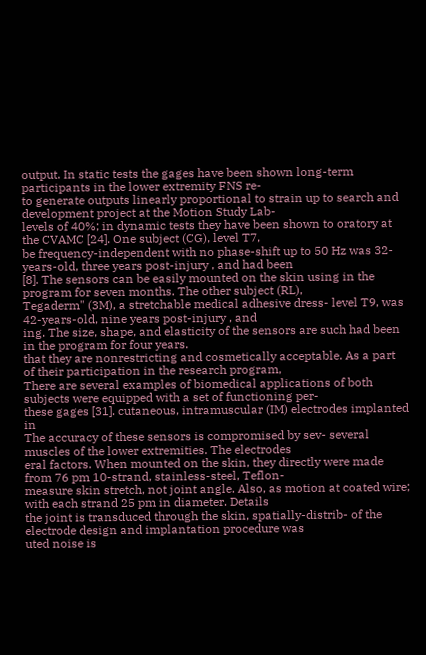output. In static tests the gages have been shown long-term participants in the lower extremity FNS re-
to generate outputs linearly proportional to strain up to search and development project at the Motion Study Lab-
levels of 40%; in dynamic tests they have been shown to oratory at the CVAMC [24]. One subject (CG), level T7,
be frequency-independent with no phase-shift up to 50 Hz was 32-years-old, three years post-injury , and had been
[8]. The sensors can be easily mounted on the skin using in the program for seven months. The other subject (RL),
Tegaderm" (3M), a stretchable medical adhesive dress- level T9, was 42-years-old, nine years post-injury , and
ing. The size, shape, and elasticity of the sensors are such had been in the program for four years.
that they are nonrestricting and cosmetically acceptable. As a part of their participation in the research program,
There are several examples of biomedical applications of both subjects were equipped with a set of functioning per-
these gages [31]. cutaneous, intramuscular (IM) electrodes implanted in
The accuracy of these sensors is compromised by sev- several muscles of the lower extremities. The electrodes
eral factors. When mounted on the skin, they directly were made from 76 pm 10-strand, stainless-steel, Teflon-
measure skin stretch, not joint angle. Also, as motion at coated wire; with each strand 25 pm in diameter. Details
the joint is transduced through the skin, spatially-distrib- of the electrode design and implantation procedure was
uted noise is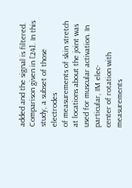added and the signal is filtered. Comparison given in [24]. In this study, a subset of those electrodes
of measurements of skin stretch at locations about the joint was used for muscular activation. In particular, IM elec-
center of rotation with measurements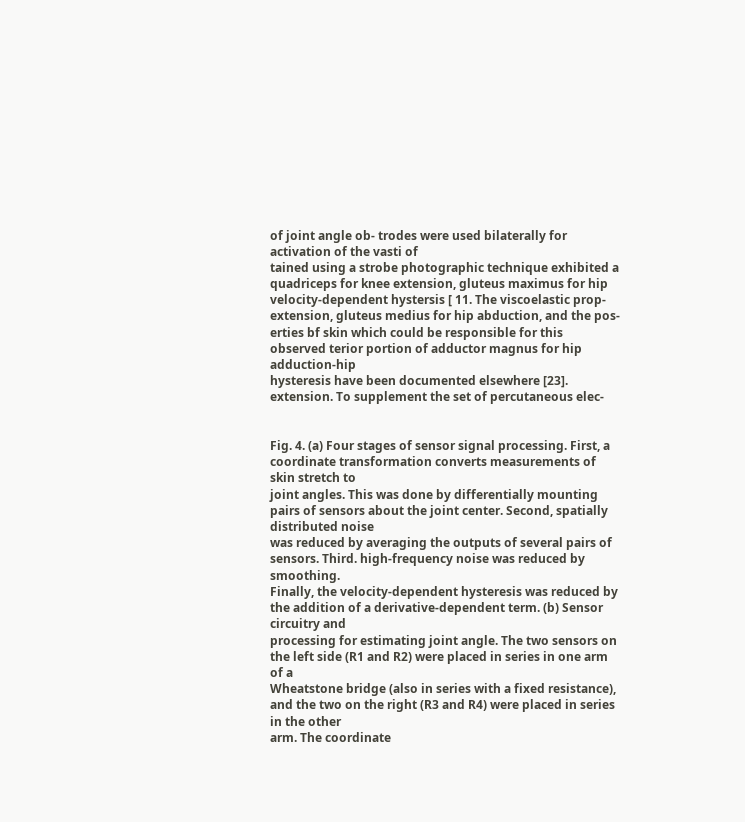of joint angle ob- trodes were used bilaterally for activation of the vasti of
tained using a strobe photographic technique exhibited a quadriceps for knee extension, gluteus maximus for hip
velocity-dependent hystersis [ 11. The viscoelastic prop- extension, gluteus medius for hip abduction, and the pos-
erties bf skin which could be responsible for this observed terior portion of adductor magnus for hip adduction-hip
hysteresis have been documented elsewhere [23]. extension. To supplement the set of percutaneous elec-


Fig. 4. (a) Four stages of sensor signal processing. First, a coordinate transformation converts measurements of skin stretch to
joint angles. This was done by differentially mounting pairs of sensors about the joint center. Second, spatially distributed noise
was reduced by averaging the outputs of several pairs of sensors. Third. high-frequency noise was reduced by smoothing.
Finally, the velocity-dependent hysteresis was reduced by the addition of a derivative-dependent term. (b) Sensor circuitry and
processing for estimating joint angle. The two sensors on the left side (R1 and R2) were placed in series in one arm of a
Wheatstone bridge (also in series with a fixed resistance), and the two on the right (R3 and R4) were placed in series in the other
arm. The coordinate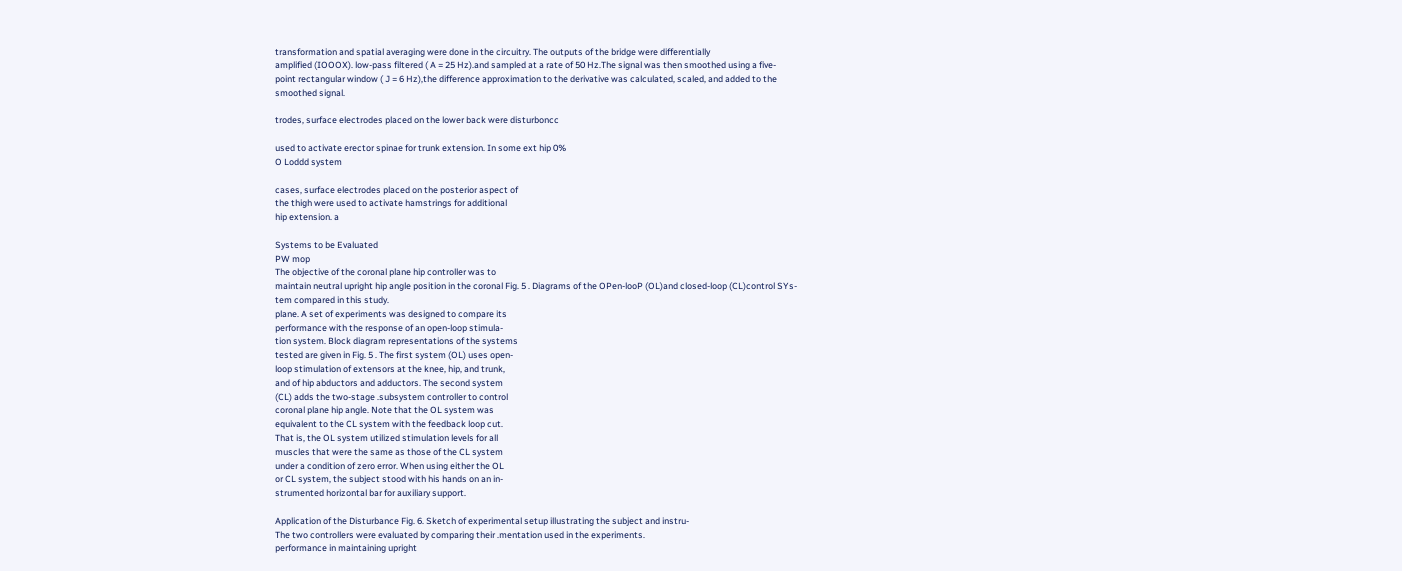transformation and spatial averaging were done in the circuitry. The outputs of the bridge were differentially
amplified (IOOOX). low-pass filtered ( A = 25 Hz).and sampled at a rate of 50 Hz.The signal was then smoothed using a five-
point rectangular window ( J = 6 Hz),the difference approximation to the derivative was calculated, scaled, and added to the
smoothed signal.

trodes, surface electrodes placed on the lower back were disturboncc

used to activate erector spinae for trunk extension. In some ext hip 0%
O Loddd system

cases, surface electrodes placed on the posterior aspect of
the thigh were used to activate hamstrings for additional
hip extension. a

Systems to be Evaluated
PW mop
The objective of the coronal plane hip controller was to
maintain neutral upright hip angle position in the coronal Fig. 5 . Diagrams of the OPen-looP (OL)and closed-loop (CL)control SYs-
tem compared in this study.
plane. A set of experiments was designed to compare its
performance with the response of an open-loop stimula-
tion system. Block diagram representations of the systems
tested are given in Fig. 5 . The first system (OL) uses open-
loop stimulation of extensors at the knee, hip, and trunk,
and of hip abductors and adductors. The second system
(CL) adds the two-stage .subsystem controller to control
coronal plane hip angle. Note that the OL system was
equivalent to the CL system with the feedback loop cut.
That is, the OL system utilized stimulation levels for all
muscles that were the same as those of the CL system
under a condition of zero error. When using either the OL
or CL system, the subject stood with his hands on an in-
strumented horizontal bar for auxiliary support.

Application of the Disturbance Fig. 6. Sketch of experimental setup illustrating the subject and instru-
The two controllers were evaluated by comparing their .mentation used in the experiments.
performance in maintaining upright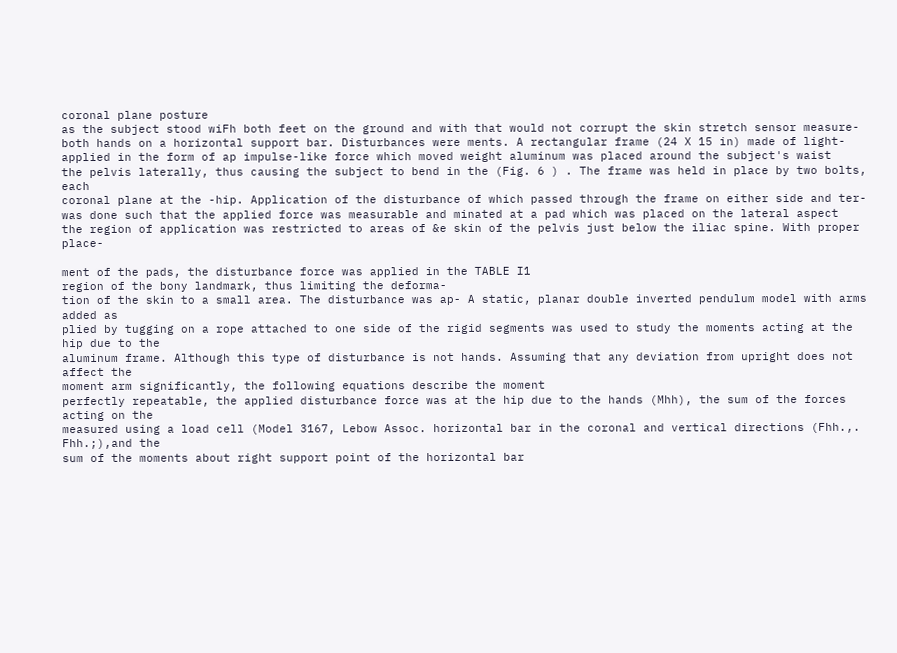coronal plane posture
as the subject stood wiFh both feet on the ground and with that would not corrupt the skin stretch sensor measure-
both hands on a horizontal support bar. Disturbances were ments. A rectangular frame (24 X 15 in) made of light-
applied in the form of ap impulse-like force which moved weight aluminum was placed around the subject's waist
the pelvis laterally, thus causing the subject to bend in the (Fig. 6 ) . The frame was held in place by two bolts, each
coronal plane at the -hip. Application of the disturbance of which passed through the frame on either side and ter-
was done such that the applied force was measurable and minated at a pad which was placed on the lateral aspect
the region of application was restricted to areas of &e skin of the pelvis just below the iliac spine. With proper place-

ment of the pads, the disturbance force was applied in the TABLE I1
region of the bony landmark, thus limiting the deforma-
tion of the skin to a small area. The disturbance was ap- A static, planar double inverted pendulum model with arms added as
plied by tugging on a rope attached to one side of the rigid segments was used to study the moments acting at the hip due to the
aluminum frame. Although this type of disturbance is not hands. Assuming that any deviation from upright does not affect the
moment arm significantly, the following equations describe the moment
perfectly repeatable, the applied disturbance force was at the hip due to the hands (Mhh), the sum of the forces acting on the
measured using a load cell (Model 3167, Lebow Assoc. horizontal bar in the coronal and vertical directions (Fhh.,.
Fhh.;),and the
sum of the moments about right support point of the horizontal bar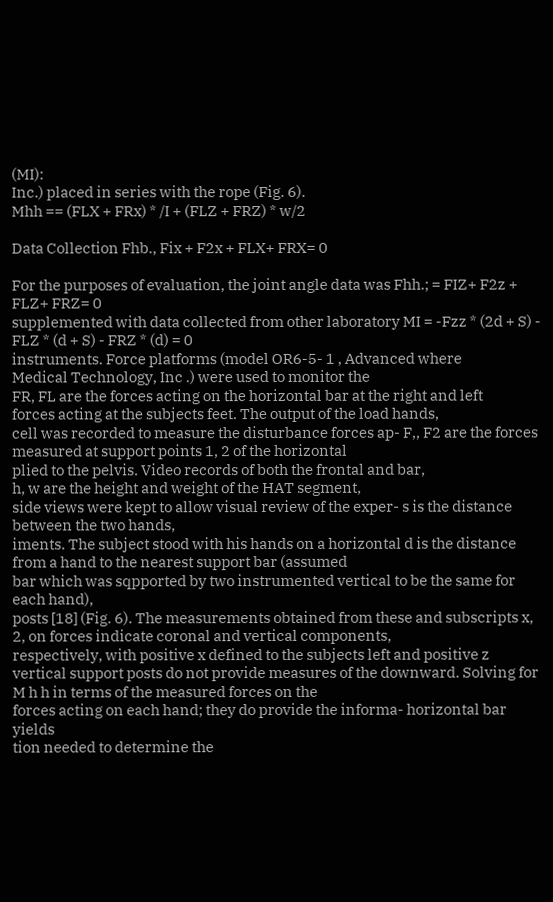(MI):
Inc.) placed in series with the rope (Fig. 6).
Mhh == (FLX + FRx) * /I + (FLZ + FRZ) * w/2

Data Collection Fhb., Fix + F2x + FLX+ FRX= 0

For the purposes of evaluation, the joint angle data was Fhh.; = FIZ+ F2z + FLZ+ FRZ= 0
supplemented with data collected from other laboratory MI = -Fzz * (2d + S) - FLZ * (d + S) - FRZ * (d) = 0
instruments. Force platforms (model OR6-5- 1 , Advanced where
Medical Technology, Inc .) were used to monitor the
FR, FL are the forces acting on the horizontal bar at the right and left
forces acting at the subjects feet. The output of the load hands,
cell was recorded to measure the disturbance forces ap- F,, F2 are the forces measured at support points 1, 2 of the horizontal
plied to the pelvis. Video records of both the frontal and bar,
h, w are the height and weight of the HAT segment,
side views were kept to allow visual review of the exper- s is the distance between the two hands,
iments. The subject stood with his hands on a horizontal d is the distance from a hand to the nearest support bar (assumed
bar which was sqpported by two instrumented vertical to be the same for each hand),
posts [18] (Fig. 6). The measurements obtained from these and subscripts x, 2, on forces indicate coronal and vertical components,
respectively, with positive x defined to the subjects left and positive z
vertical support posts do not provide measures of the downward. Solving for M h h in terms of the measured forces on the
forces acting on each hand; they do provide the informa- horizontal bar yields
tion needed to determine the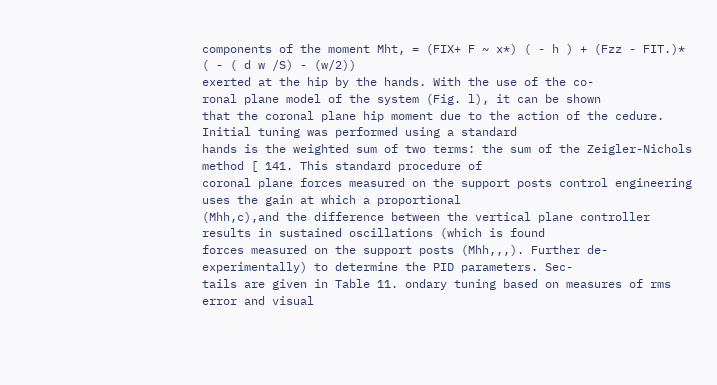components of the moment Mht, = (FIX+ F ~ x*) ( - h ) + (Fzz - FIT.)* ( - ( d w /S) - (w/2))
exerted at the hip by the hands. With the use of the co-
ronal plane model of the system (Fig. l), it can be shown
that the coronal plane hip moment due to the action of the cedure. Initial tuning was performed using a standard
hands is the weighted sum of two terms: the sum of the Zeigler-Nichols method [ 141. This standard procedure of
coronal plane forces measured on the support posts control engineering uses the gain at which a proportional
(Mhh,c),and the difference between the vertical plane controller results in sustained oscillations (which is found
forces measured on the support posts (Mhh,,,). Further de- experimentally) to determine the PID parameters. Sec-
tails are given in Table 11. ondary tuning based on measures of rms error and visual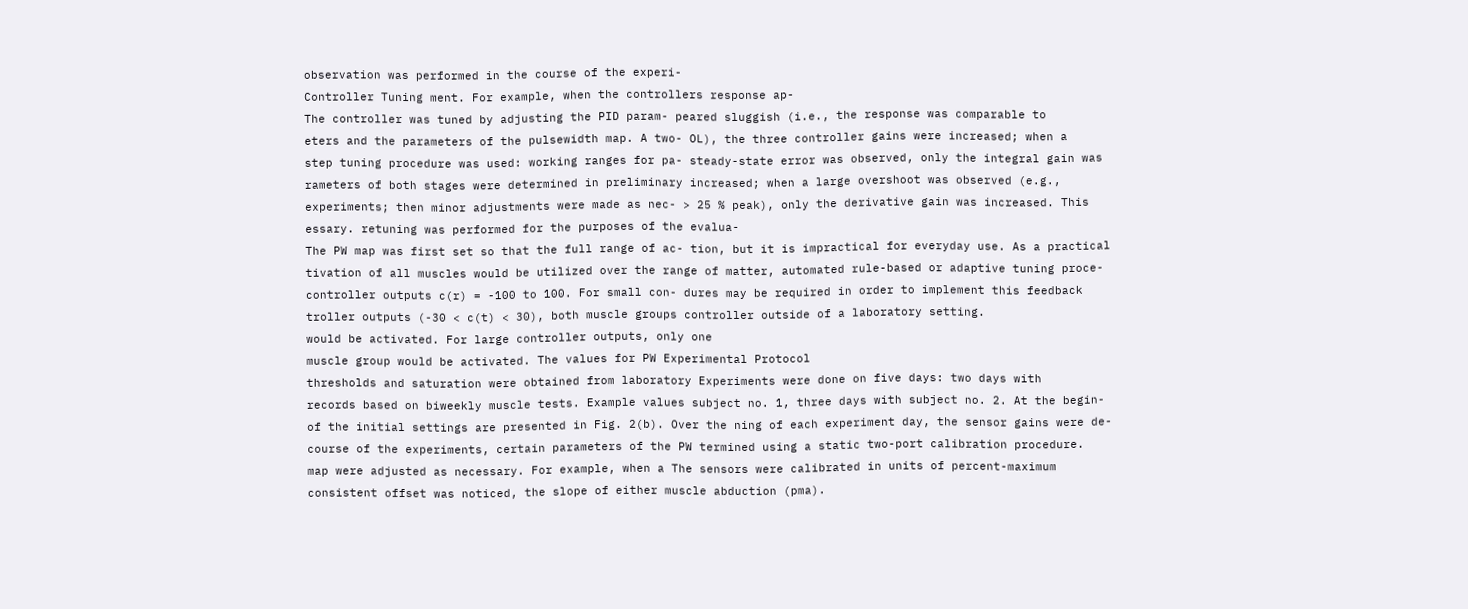observation was performed in the course of the experi-
Controller Tuning ment. For example, when the controllers response ap-
The controller was tuned by adjusting the PID param- peared sluggish (i.e., the response was comparable to
eters and the parameters of the pulsewidth map. A two- OL), the three controller gains were increased; when a
step tuning procedure was used: working ranges for pa- steady-state error was observed, only the integral gain was
rameters of both stages were determined in preliminary increased; when a large overshoot was observed (e.g.,
experiments; then minor adjustments were made as nec- > 25 % peak), only the derivative gain was increased. This
essary. retuning was performed for the purposes of the evalua-
The PW map was first set so that the full range of ac- tion, but it is impractical for everyday use. As a practical
tivation of all muscles would be utilized over the range of matter, automated rule-based or adaptive tuning proce-
controller outputs c(r) = -100 to 100. For small con- dures may be required in order to implement this feedback
troller outputs (-30 < c(t) < 30), both muscle groups controller outside of a laboratory setting.
would be activated. For large controller outputs, only one
muscle group would be activated. The values for PW Experimental Protocol
thresholds and saturation were obtained from laboratory Experiments were done on five days: two days with
records based on biweekly muscle tests. Example values subject no. 1, three days with subject no. 2. At the begin-
of the initial settings are presented in Fig. 2(b). Over the ning of each experiment day, the sensor gains were de-
course of the experiments, certain parameters of the PW termined using a static two-port calibration procedure.
map were adjusted as necessary. For example, when a The sensors were calibrated in units of percent-maximum
consistent offset was noticed, the slope of either muscle abduction (pma).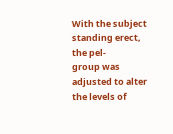With the subject standing erect, the pel-
group was adjusted to alter the levels of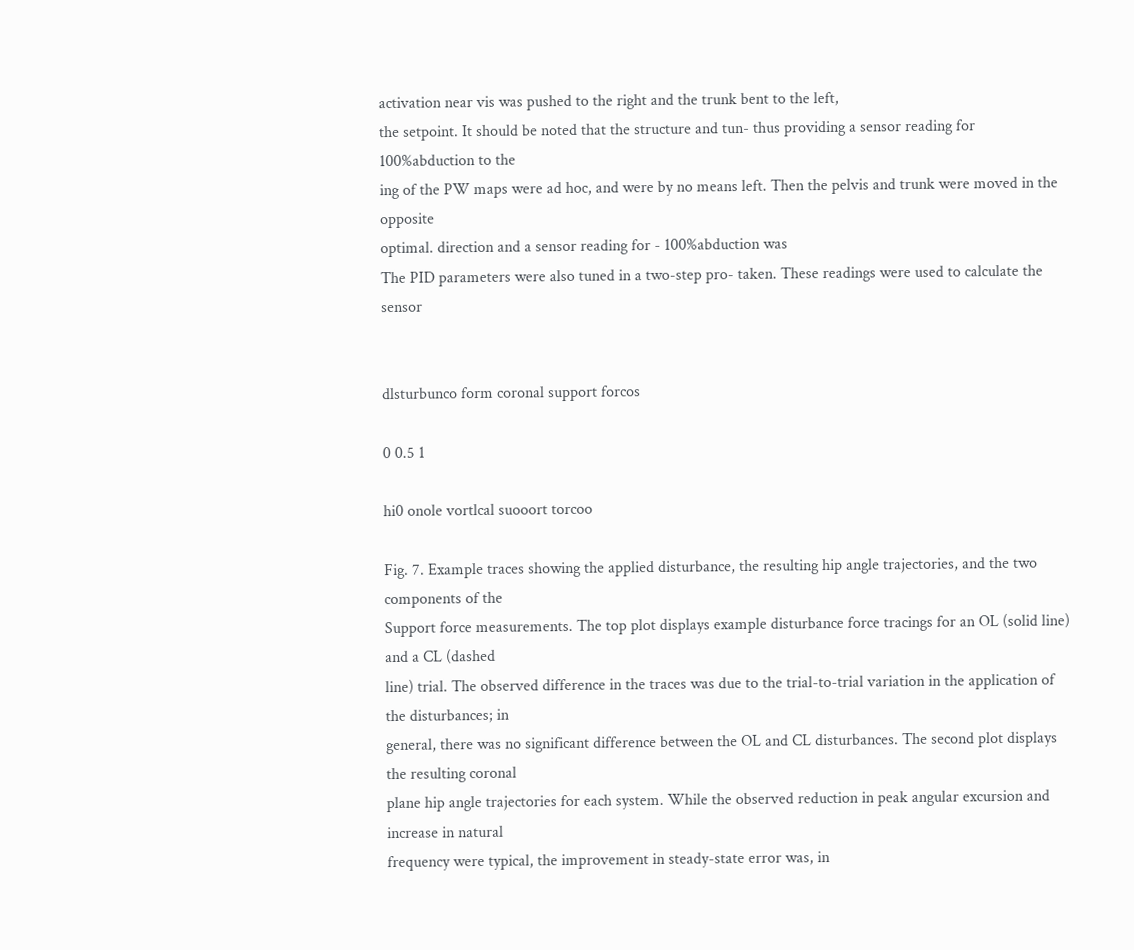activation near vis was pushed to the right and the trunk bent to the left,
the setpoint. It should be noted that the structure and tun- thus providing a sensor reading for 100%abduction to the
ing of the PW maps were ad hoc, and were by no means left. Then the pelvis and trunk were moved in the opposite
optimal. direction and a sensor reading for - 100%abduction was
The PID parameters were also tuned in a two-step pro- taken. These readings were used to calculate the sensor


dlsturbunco form coronal support forcos

0 0.5 1

hi0 onole vortlcal suooort torcoo

Fig. 7. Example traces showing the applied disturbance, the resulting hip angle trajectories, and the two components of the
Support force measurements. The top plot displays example disturbance force tracings for an OL (solid line) and a CL (dashed
line) trial. The observed difference in the traces was due to the trial-to-trial variation in the application of the disturbances; in
general, there was no significant difference between the OL and CL disturbances. The second plot displays the resulting coronal
plane hip angle trajectories for each system. While the observed reduction in peak angular excursion and increase in natural
frequency were typical, the improvement in steady-state error was, in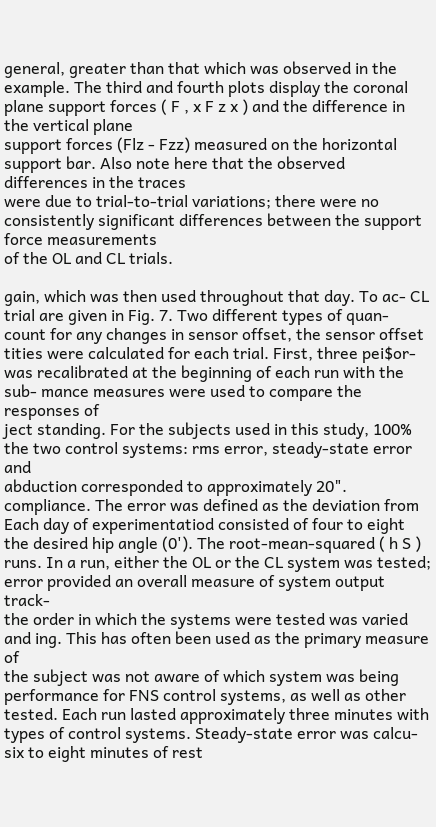general, greater than that which was observed in the
example. The third and fourth plots display the coronal plane support forces ( F , x F z x ) and the difference in the vertical plane
support forces (Flz - Fzz) measured on the horizontal support bar. Also note here that the observed differences in the traces
were due to trial-to-trial variations; there were no consistently significant differences between the support force measurements
of the OL and CL trials.

gain, which was then used throughout that day. To ac- CL trial are given in Fig. 7. Two different types of quan-
count for any changes in sensor offset, the sensor offset tities were calculated for each trial. First, three pei$or-
was recalibrated at the beginning of each run with the sub- mance measures were used to compare the responses of
ject standing. For the subjects used in this study, 100% the two control systems: rms error, steady-state error and
abduction corresponded to approximately 20". compliance. The error was defined as the deviation from
Each day of experimentatiod consisted of four to eight the desired hip angle (0'). The root-mean-squared ( h S )
runs. In a run, either the OL or the CL system was tested; error provided an overall measure of system output track-
the order in which the systems were tested was varied and ing. This has often been used as the primary measure of
the subject was not aware of which system was being performance for FNS control systems, as well as other
tested. Each run lasted approximately three minutes with types of control systems. Steady-state error was calcu-
six to eight minutes of rest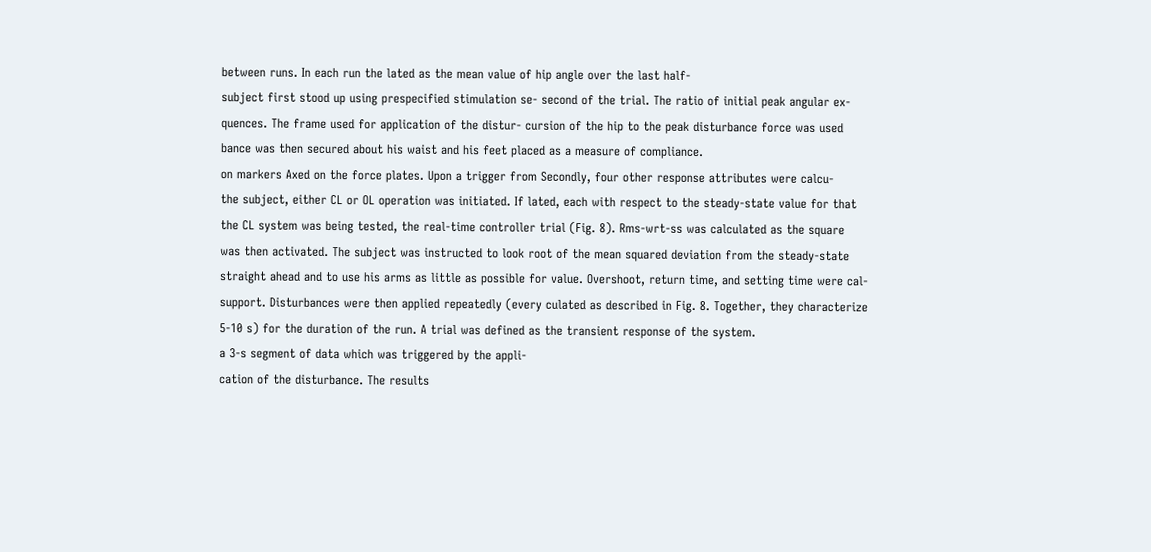between runs. In each run the lated as the mean value of hip angle over the last half-
subject first stood up using prespecified stimulation se- second of the trial. The ratio of initial peak angular ex-
quences. The frame used for application of the distur- cursion of the hip to the peak disturbance force was used
bance was then secured about his waist and his feet placed as a measure of compliance.
on markers Axed on the force plates. Upon a trigger from Secondly, four other response attributes were calcu-
the subject, either CL or OL operation was initiated. If lated, each with respect to the steady-state value for that
the CL system was being tested, the real-time controller trial (Fig. 8). Rms-wrt-ss was calculated as the square
was then activated. The subject was instructed to look root of the mean squared deviation from the steady-state
straight ahead and to use his arms as little as possible for value. Overshoot, return time, and setting time were cal-
support. Disturbances were then applied repeatedly (every culated as described in Fig. 8. Together, they characterize
5-10 s) for the duration of the run. A trial was defined as the transient response of the system.
a 3-s segment of data which was triggered by the appli-
cation of the disturbance. The results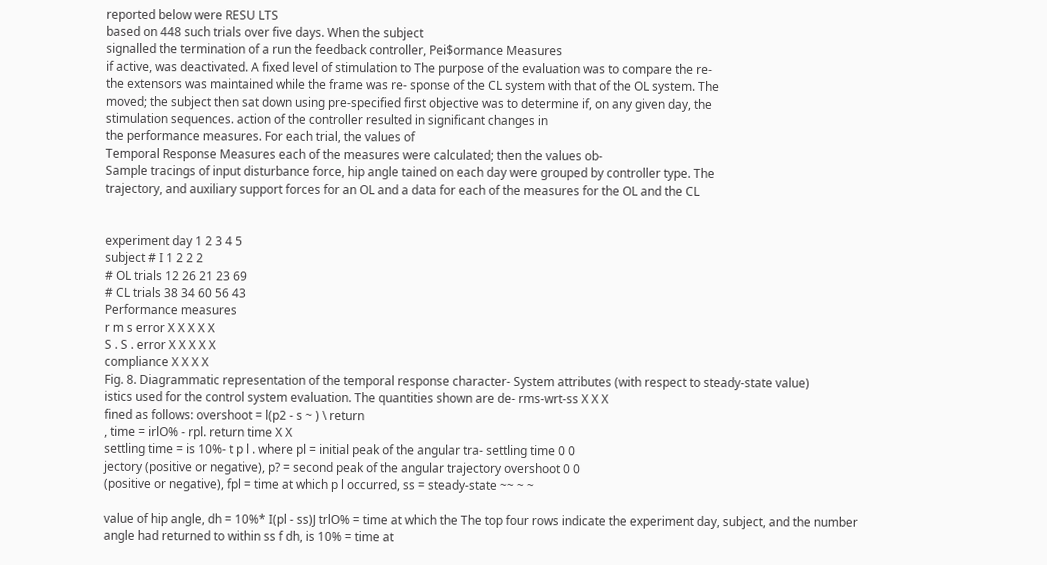reported below were RESU LTS
based on 448 such trials over five days. When the subject
signalled the termination of a run the feedback controller, Pei$ormance Measures
if active, was deactivated. A fixed level of stimulation to The purpose of the evaluation was to compare the re-
the extensors was maintained while the frame was re- sponse of the CL system with that of the OL system. The
moved; the subject then sat down using pre-specified first objective was to determine if, on any given day, the
stimulation sequences. action of the controller resulted in significant changes in
the performance measures. For each trial, the values of
Temporal Response Measures each of the measures were calculated; then the values ob-
Sample tracings of input disturbance force, hip angle tained on each day were grouped by controller type. The
trajectory, and auxiliary support forces for an OL and a data for each of the measures for the OL and the CL


experiment day 1 2 3 4 5
subject # I 1 2 2 2
# OL trials 12 26 21 23 69
# CL trials 38 34 60 56 43
Performance measures
r m s error X X X X X
S . S . error X X X X X
compliance X X X X
Fig. 8. Diagrammatic representation of the temporal response character- System attributes (with respect to steady-state value)
istics used for the control system evaluation. The quantities shown are de- rms-wrt-ss X X X
fined as follows: overshoot = l(p2 - s ~ ) \ return
, time = irlO% - rpl. return time X X
settling time = is 10%- t p l . where pl = initial peak of the angular tra- settling time 0 0
jectory (positive or negative), p? = second peak of the angular trajectory overshoot 0 0
(positive or negative), fpl = time at which p l occurred, ss = steady-state ~~ ~ ~

value of hip angle, dh = 10%* I(pl - ss)J trlO% = time at which the The top four rows indicate the experiment day, subject, and the number
angle had returned to within ss f dh, is 10% = time at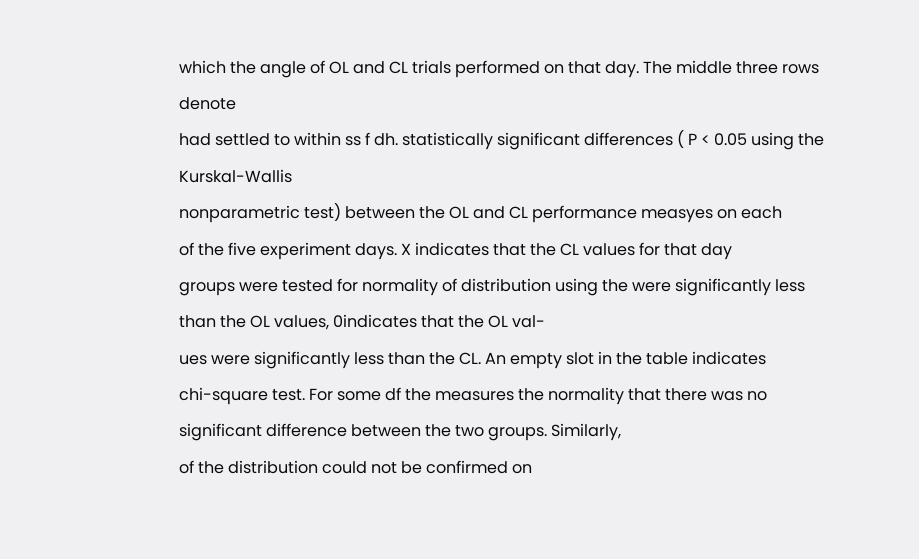which the angle of OL and CL trials performed on that day. The middle three rows denote
had settled to within ss f dh. statistically significant differences ( P < 0.05 using the Kurskal-Wallis
nonparametric test) between the OL and CL performance measyes on each
of the five experiment days. X indicates that the CL values for that day
groups were tested for normality of distribution using the were significantly less than the OL values, 0indicates that the OL val-
ues were significantly less than the CL. An empty slot in the table indicates
chi-square test. For some df the measures the normality that there was no significant difference between the two groups. Similarly,
of the distribution could not be confirmed on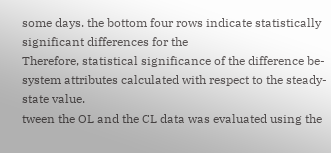some days. the bottom four rows indicate statistically significant differences for the
Therefore, statistical significance of the difference be- system attributes calculated with respect to the steady-state value.
tween the OL and the CL data was evaluated using the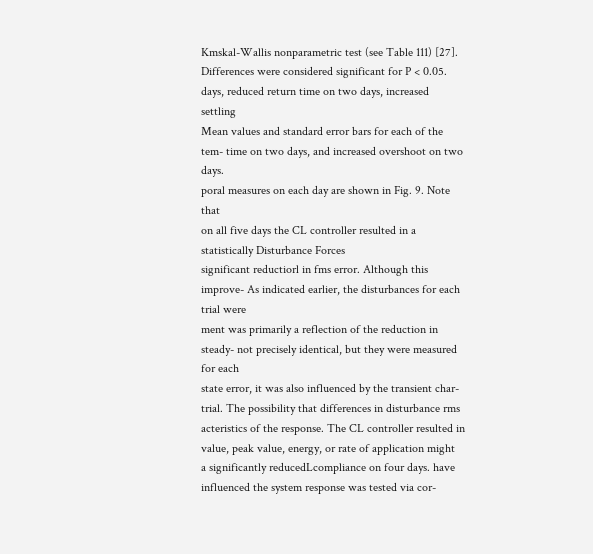Kmskal-Wallis nonparametric test (see Table 111) [27].
Differences were considered significant for P < 0.05. days, reduced return time on two days, increased settling
Mean values and standard error bars for each of the tem- time on two days, and increased overshoot on two days.
poral measures on each day are shown in Fig. 9. Note that
on all five days the CL controller resulted in a statistically Disturbance Forces
significant reductiorl in fms error. Although this improve- As indicated earlier, the disturbances for each trial were
ment was primarily a reflection of the reduction in steady- not precisely identical, but they were measured for each
state error, it was also influenced by the transient char- trial. The possibility that differences in disturbance rms
acteristics of the response. The CL controller resulted in value, peak value, energy, or rate of application might
a significantly reducedLcompliance on four days. have influenced the system response was tested via cor-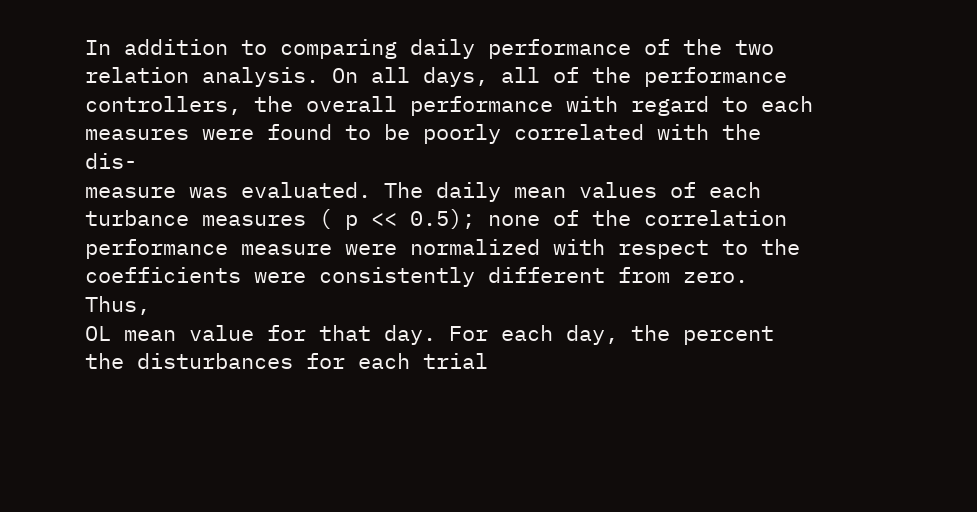In addition to comparing daily performance of the two relation analysis. On all days, all of the performance
controllers, the overall performance with regard to each measures were found to be poorly correlated with the dis-
measure was evaluated. The daily mean values of each turbance measures ( p << 0.5); none of the correlation
performance measure were normalized with respect to the coefficients were consistently different from zero. Thus,
OL mean value for that day. For each day, the percent the disturbances for each trial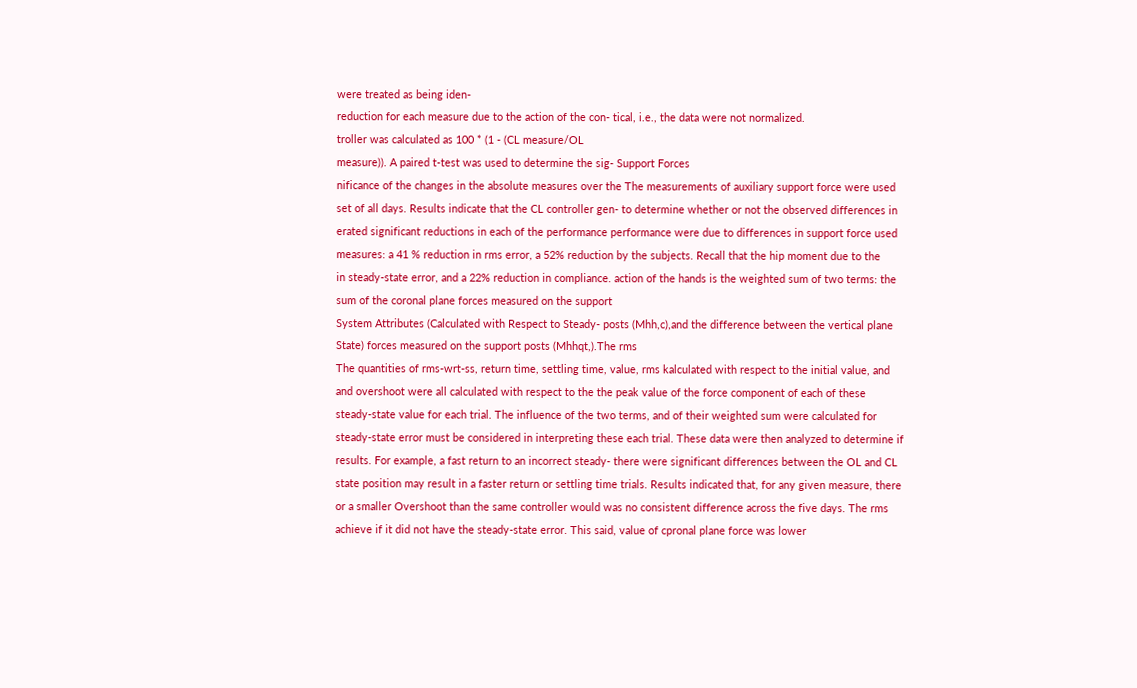were treated as being iden-
reduction for each measure due to the action of the con- tical, i.e., the data were not normalized.
troller was calculated as 100 * (1 - (CL measure/OL
measure)). A paired t-test was used to determine the sig- Support Forces
nificance of the changes in the absolute measures over the The measurements of auxiliary support force were used
set of all days. Results indicate that the CL controller gen- to determine whether or not the observed differences in
erated significant reductions in each of the performance performance were due to differences in support force used
measures: a 41 % reduction in rms error, a 52% reduction by the subjects. Recall that the hip moment due to the
in steady-state error, and a 22% reduction in compliance. action of the hands is the weighted sum of two terms: the
sum of the coronal plane forces measured on the support
System Attributes (Calculated with Respect to Steady- posts (Mhh,c),and the difference between the vertical plane
State) forces measured on the support posts (Mhhqt,).The rms
The quantities of rms-wrt-ss, return time, settling time, value, rms kalculated with respect to the initial value, and
and overshoot were all calculated with respect to the the peak value of the force component of each of these
steady-state value for each trial. The influence of the two terms, and of their weighted sum were calculated for
steady-state error must be considered in interpreting these each trial. These data were then analyzed to determine if
results. For example, a fast return to an incorrect steady- there were significant differences between the OL and CL
state position may result in a faster return or settling time trials. Results indicated that, for any given measure, there
or a smaller Overshoot than the same controller would was no consistent difference across the five days. The rms
achieve if it did not have the steady-state error. This said, value of cpronal plane force was lower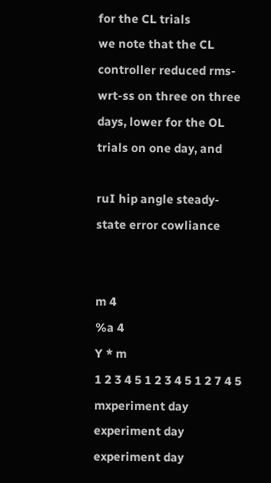for the CL trials
we note that the CL controller reduced rms-wrt-ss on three on three days, lower for the OL trials on one day, and

ruI hip angle steady-state error cowliance


m 4
%a 4
Y * m
1 2 3 4 5 1 2 3 4 5 1 2 7 4 5
mxperiment day experiment day experiment day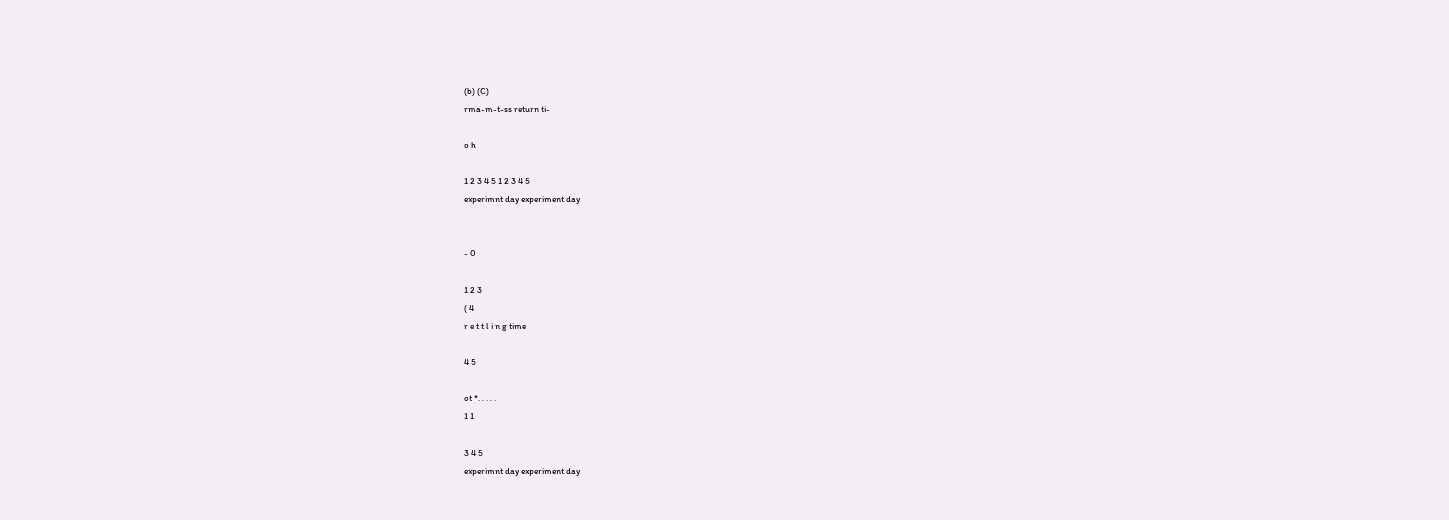(b) (C)
rma-m-t-ss return ti-

o h

1 2 3 4 5 1 2 3 4 5
experimnt day experiment day


- 0

1 2 3
( 4
r e t t l i n g time

4 5

ot *. . . . .
1 1

3 4 5
experimnt day experiment day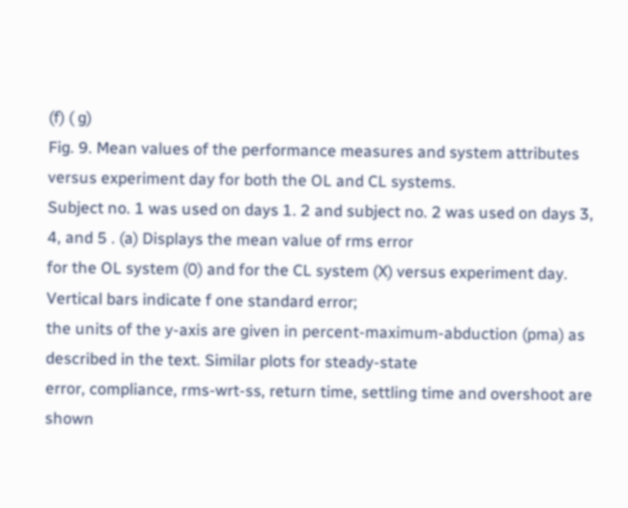(f) ( g)
Fig. 9. Mean values of the performance measures and system attributes versus experiment day for both the OL and CL systems.
Subject no. 1 was used on days 1. 2 and subject no. 2 was used on days 3, 4, and 5 . (a) Displays the mean value of rms error
for the OL system (0) and for the CL system (X) versus experiment day. Vertical bars indicate f one standard error;
the units of the y-axis are given in percent-maximum-abduction (pma) as described in the text. Similar plots for steady-state
error, compliance, rms-wrt-ss, return time, settling time and overshoot are shown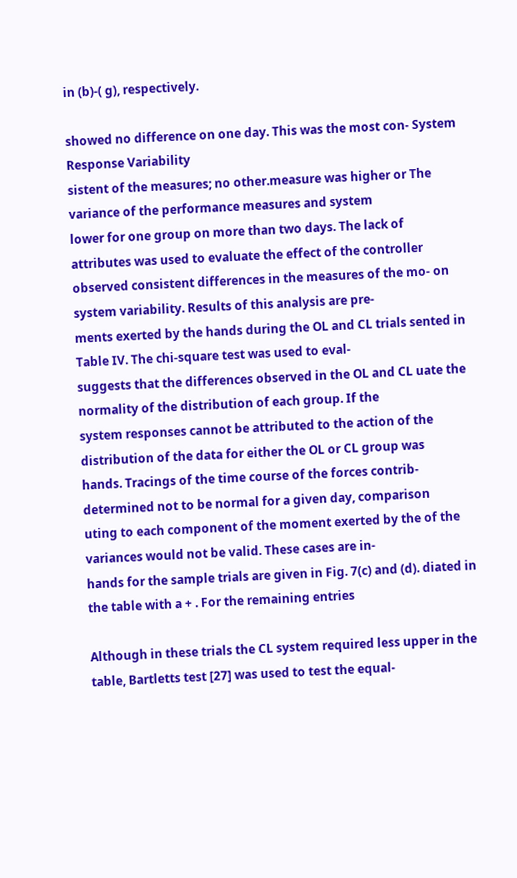in (b)-( g), respectively.

showed no difference on one day. This was the most con- System Response Variability
sistent of the measures; no other.measure was higher or The variance of the performance measures and system
lower for one group on more than two days. The lack of attributes was used to evaluate the effect of the controller
observed consistent differences in the measures of the mo- on system variability. Results of this analysis are pre-
ments exerted by the hands during the OL and CL trials sented in Table IV. The chi-square test was used to eval-
suggests that the differences observed in the OL and CL uate the normality of the distribution of each group. If the
system responses cannot be attributed to the action of the distribution of the data for either the OL or CL group was
hands. Tracings of the time course of the forces contrib- determined not to be normal for a given day, comparison
uting to each component of the moment exerted by the of the variances would not be valid. These cases are in-
hands for the sample trials are given in Fig. 7(c) and (d). diated in the table with a + . For the remaining entries

Although in these trials the CL system required less upper in the table, Bartletts test [27] was used to test the equal-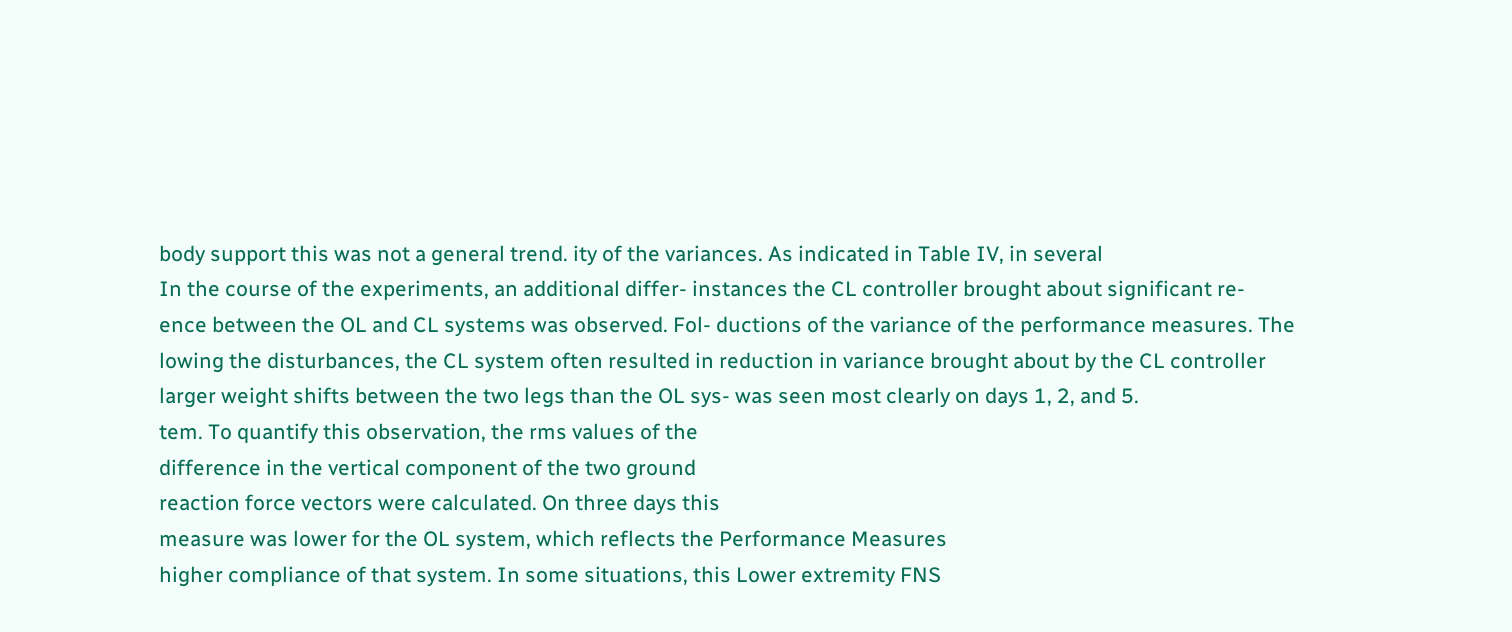body support this was not a general trend. ity of the variances. As indicated in Table IV, in several
In the course of the experiments, an additional differ- instances the CL controller brought about significant re-
ence between the OL and CL systems was observed. Fol- ductions of the variance of the performance measures. The
lowing the disturbances, the CL system often resulted in reduction in variance brought about by the CL controller
larger weight shifts between the two legs than the OL sys- was seen most clearly on days 1, 2, and 5.
tem. To quantify this observation, the rms values of the
difference in the vertical component of the two ground
reaction force vectors were calculated. On three days this
measure was lower for the OL system, which reflects the Performance Measures
higher compliance of that system. In some situations, this Lower extremity FNS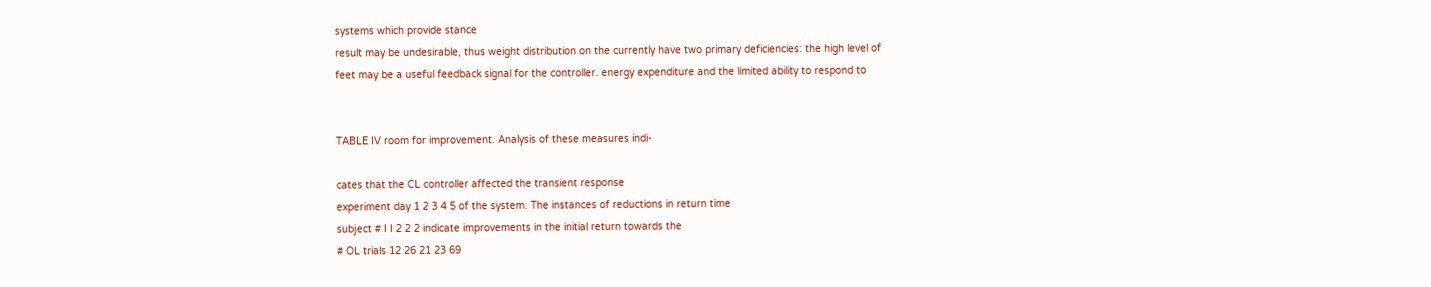systems which provide stance
result may be undesirable, thus weight distribution on the currently have two primary deficiencies: the high level of
feet may be a useful feedback signal for the controller. energy expenditure and the limited ability to respond to


TABLE IV room for improvement. Analysis of these measures indi-

cates that the CL controller affected the transient response
experiment day 1 2 3 4 5 of the system. The instances of reductions in return time
subject # I I 2 2 2 indicate improvements in the initial return towards the
# OL trials 12 26 21 23 69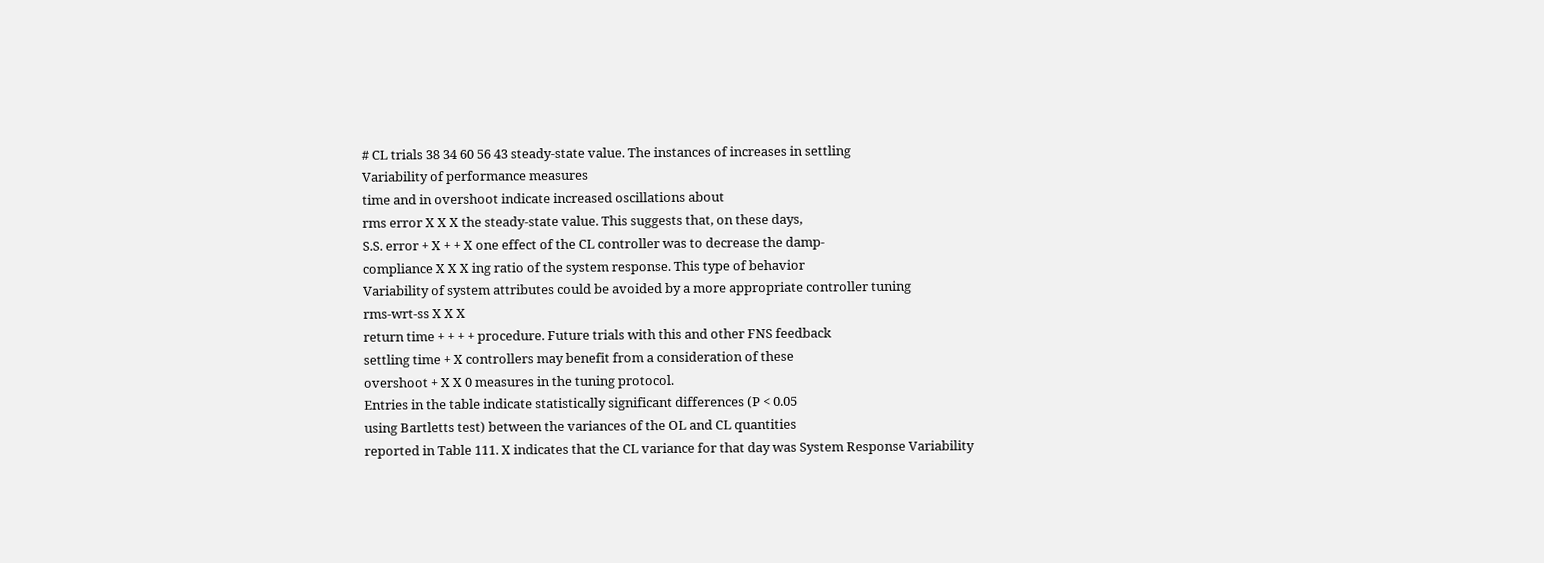# CL trials 38 34 60 56 43 steady-state value. The instances of increases in settling
Variability of performance measures
time and in overshoot indicate increased oscillations about
rms error X X X the steady-state value. This suggests that, on these days,
S.S. error + X + + X one effect of the CL controller was to decrease the damp-
compliance X X X ing ratio of the system response. This type of behavior
Variability of system attributes could be avoided by a more appropriate controller tuning
rms-wrt-ss X X X
return time + + + + procedure. Future trials with this and other FNS feedback
settling time + X controllers may benefit from a consideration of these
overshoot + X X 0 measures in the tuning protocol.
Entries in the table indicate statistically significant differences (P < 0.05
using Bartletts test) between the variances of the OL and CL quantities
reported in Table 111. X indicates that the CL variance for that day was System Response Variability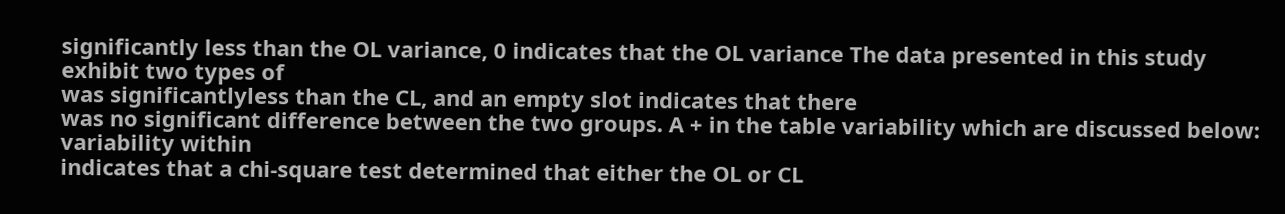significantly less than the OL variance, 0 indicates that the OL variance The data presented in this study exhibit two types of
was significantlyless than the CL, and an empty slot indicates that there
was no significant difference between the two groups. A + in the table variability which are discussed below: variability within
indicates that a chi-square test determined that either the OL or CL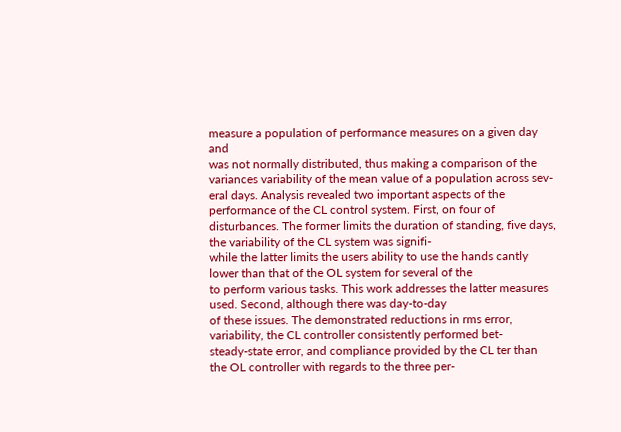measure a population of performance measures on a given day and
was not normally distributed, thus making a comparison of the variances variability of the mean value of a population across sev-
eral days. Analysis revealed two important aspects of the
performance of the CL control system. First, on four of
disturbances. The former limits the duration of standing, five days, the variability of the CL system was signifi-
while the latter limits the users ability to use the hands cantly lower than that of the OL system for several of the
to perform various tasks. This work addresses the latter measures used. Second, although there was day-to-day
of these issues. The demonstrated reductions in rms error, variability, the CL controller consistently performed bet-
steady-state error, and compliance provided by the CL ter than the OL controller with regards to the three per-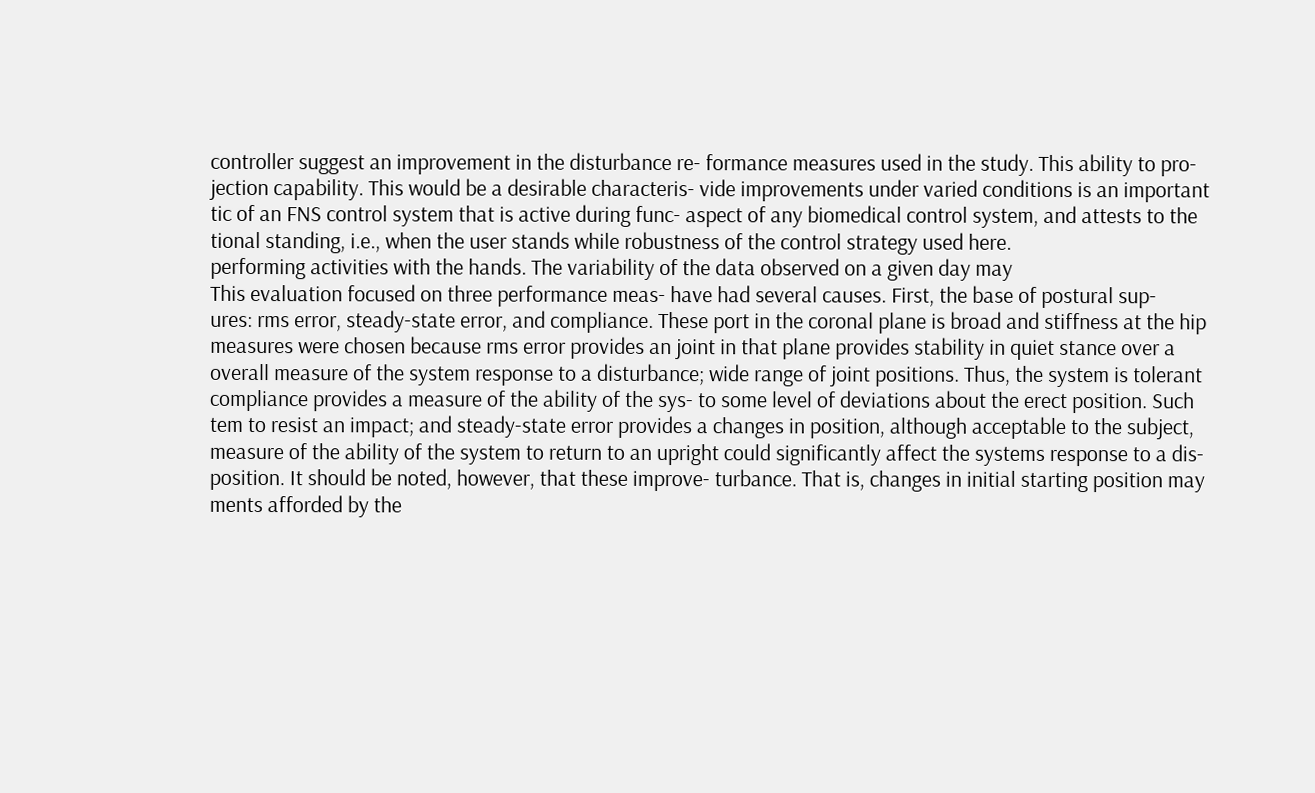controller suggest an improvement in the disturbance re- formance measures used in the study. This ability to pro-
jection capability. This would be a desirable characteris- vide improvements under varied conditions is an important
tic of an FNS control system that is active during func- aspect of any biomedical control system, and attests to the
tional standing, i.e., when the user stands while robustness of the control strategy used here.
performing activities with the hands. The variability of the data observed on a given day may
This evaluation focused on three performance meas- have had several causes. First, the base of postural sup-
ures: rms error, steady-state error, and compliance. These port in the coronal plane is broad and stiffness at the hip
measures were chosen because rms error provides an joint in that plane provides stability in quiet stance over a
overall measure of the system response to a disturbance; wide range of joint positions. Thus, the system is tolerant
compliance provides a measure of the ability of the sys- to some level of deviations about the erect position. Such
tem to resist an impact; and steady-state error provides a changes in position, although acceptable to the subject,
measure of the ability of the system to return to an upright could significantly affect the systems response to a dis-
position. It should be noted, however, that these improve- turbance. That is, changes in initial starting position may
ments afforded by the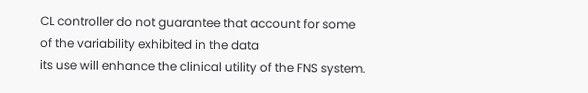CL controller do not guarantee that account for some of the variability exhibited in the data
its use will enhance the clinical utility of the FNS system.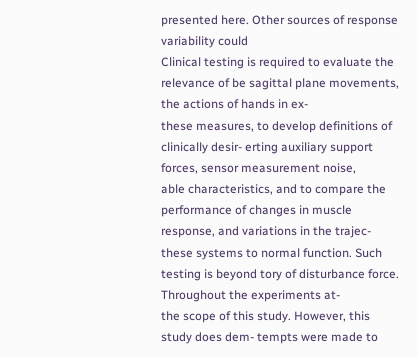presented here. Other sources of response variability could
Clinical testing is required to evaluate the relevance of be sagittal plane movements, the actions of hands in ex-
these measures, to develop definitions of clinically desir- erting auxiliary support forces, sensor measurement noise,
able characteristics, and to compare the performance of changes in muscle response, and variations in the trajec-
these systems to normal function. Such testing is beyond tory of disturbance force. Throughout the experiments at-
the scope of this study. However, this study does dem- tempts were made to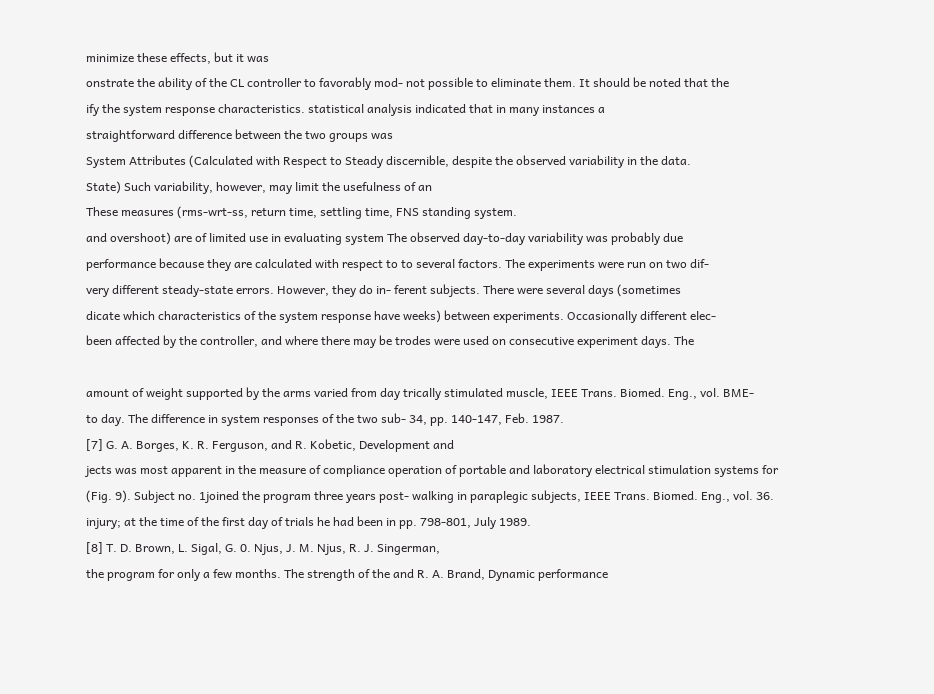minimize these effects, but it was
onstrate the ability of the CL controller to favorably mod- not possible to eliminate them. It should be noted that the
ify the system response characteristics. statistical analysis indicated that in many instances a
straightforward difference between the two groups was
System Attributes (Calculated with Respect to Steady discernible, despite the observed variability in the data.
State) Such variability, however, may limit the usefulness of an
These measures (rms-wrt-ss, return time, settling time, FNS standing system.
and overshoot) are of limited use in evaluating system The observed day-to-day variability was probably due
performance because they are calculated with respect to to several factors. The experiments were run on two dif-
very different steady-state errors. However, they do in- ferent subjects. There were several days (sometimes
dicate which characteristics of the system response have weeks) between experiments. Occasionally different elec-
been affected by the controller, and where there may be trodes were used on consecutive experiment days. The

amount of weight supported by the arms varied from day trically stimulated muscle, IEEE Trans. Biomed. Eng., vol. BME-
to day. The difference in system responses of the two sub- 34, pp. 140-147, Feb. 1987.
[7] G. A. Borges, K. R. Ferguson, and R. Kobetic, Development and
jects was most apparent in the measure of compliance operation of portable and laboratory electrical stimulation systems for
(Fig. 9). Subject no. 1joined the program three years post- walking in paraplegic subjects, IEEE Trans. Biomed. Eng., vol. 36.
injury; at the time of the first day of trials he had been in pp. 798-801, July 1989.
[8] T. D. Brown, L. Sigal, G. 0. Njus, J. M. Njus, R. J. Singerman,
the program for only a few months. The strength of the and R. A. Brand, Dynamic performance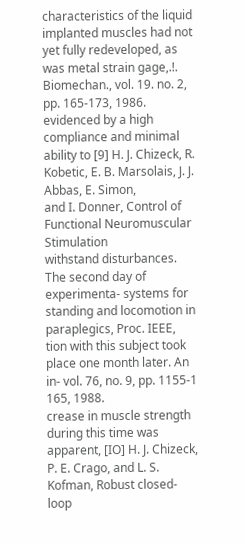characteristics of the liquid
implanted muscles had not yet fully redeveloped, as was metal strain gage,.!. Biomechan., vol. 19. no. 2, pp. 165-173, 1986.
evidenced by a high compliance and minimal ability to [9] H. J. Chizeck, R. Kobetic, E. B. Marsolais, J. J. Abbas, E. Simon,
and I. Donner, Control of Functional Neuromuscular Stimulation
withstand disturbances. The second day of experimenta- systems for standing and locomotion in paraplegics, Proc. IEEE,
tion with this subject took place one month later. An in- vol. 76, no. 9, pp. 1155-1 165, 1988.
crease in muscle strength during this time was apparent, [IO] H. J. Chizeck, P. E. Crago, and L. S. Kofman, Robust closed-loop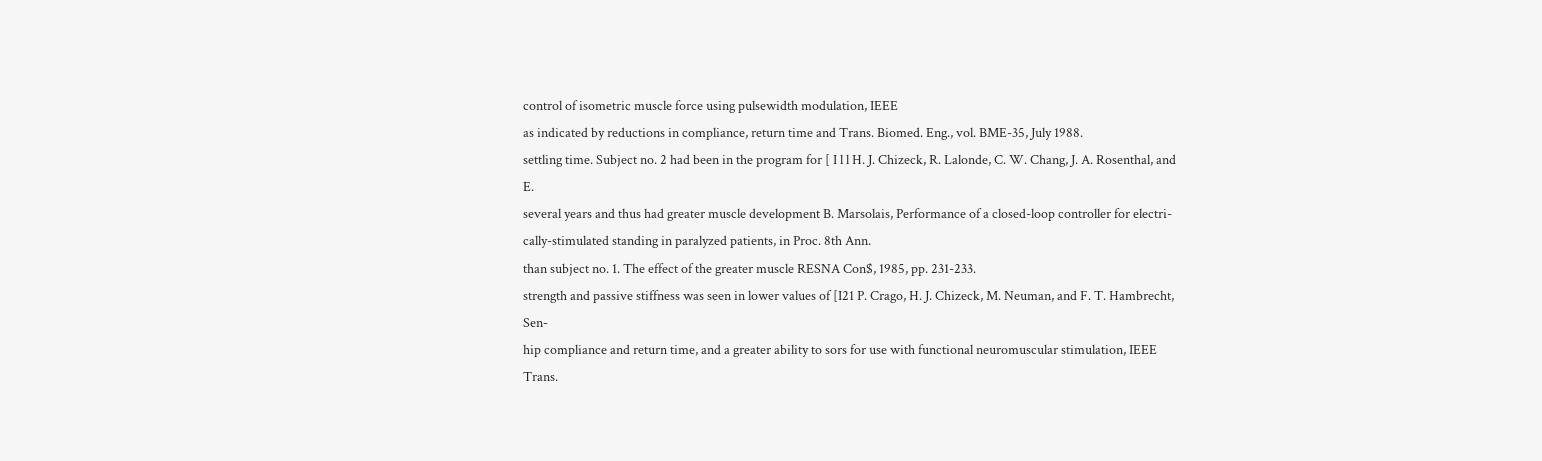control of isometric muscle force using pulsewidth modulation, IEEE
as indicated by reductions in compliance, return time and Trans. Biomed. Eng., vol. BME-35, July 1988.
settling time. Subject no. 2 had been in the program for [ I l l H. J. Chizeck, R. Lalonde, C. W. Chang, J. A. Rosenthal, and E.
several years and thus had greater muscle development B. Marsolais, Performance of a closed-loop controller for electri-
cally-stimulated standing in paralyzed patients, in Proc. 8th Ann.
than subject no. 1. The effect of the greater muscle RESNA Con$, 1985, pp. 231-233.
strength and passive stiffness was seen in lower values of [I21 P. Crago, H. J. Chizeck, M. Neuman, and F. T. Hambrecht, Sen-
hip compliance and return time, and a greater ability to sors for use with functional neuromuscular stimulation, IEEE Trans.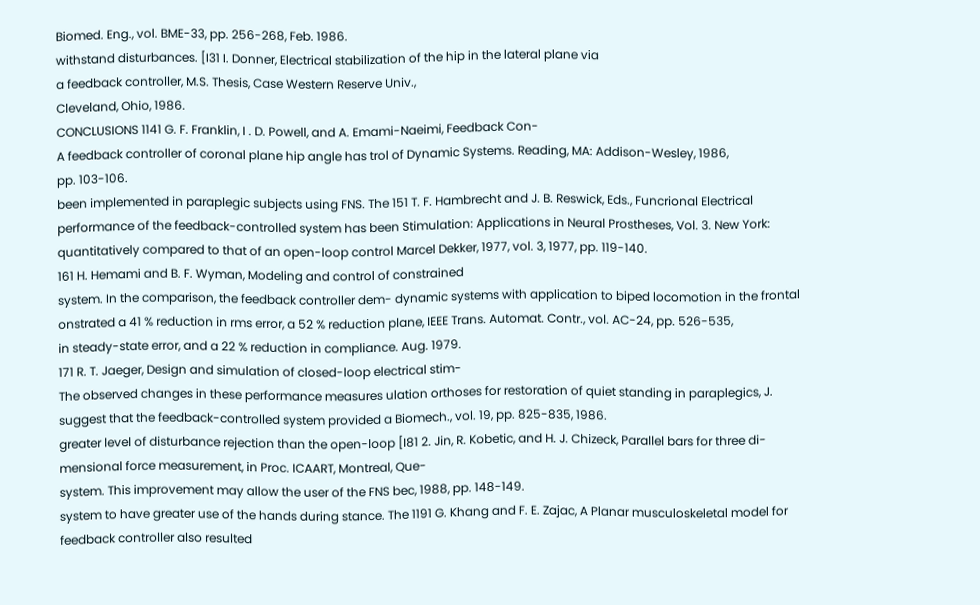Biomed. Eng., vol. BME-33, pp. 256-268, Feb. 1986.
withstand disturbances. [I31 I. Donner, Electrical stabilization of the hip in the lateral plane via
a feedback controller, M.S. Thesis, Case Western Reserve Univ.,
Cleveland, Ohio, 1986.
CONCLUSIONS 1141 G. F. Franklin, I . D. Powell, and A. Emami-Naeimi, Feedback Con-
A feedback controller of coronal plane hip angle has trol of Dynamic Systems. Reading, MA: Addison-Wesley, 1986,
pp. 103-106.
been implemented in paraplegic subjects using FNS. The 151 T. F. Hambrecht and J. B. Reswick, Eds., Funcrional Electrical
performance of the feedback-controlled system has been Stimulation: Applications in Neural Prostheses, Vol. 3. New York:
quantitatively compared to that of an open-loop control Marcel Dekker, 1977, vol. 3, 1977, pp. 119-140.
161 H. Hemami and B. F. Wyman, Modeling and control of constrained
system. In the comparison, the feedback controller dem- dynamic systems with application to biped locomotion in the frontal
onstrated a 41 % reduction in rms error, a 52 % reduction plane, IEEE Trans. Automat. Contr., vol. AC-24, pp. 526-535,
in steady-state error, and a 22 % reduction in compliance. Aug. 1979.
171 R. T. Jaeger, Design and simulation of closed-loop electrical stim-
The observed changes in these performance measures ulation orthoses for restoration of quiet standing in paraplegics, J.
suggest that the feedback-controlled system provided a Biomech., vol. 19, pp. 825-835, 1986.
greater level of disturbance rejection than the open-loop [I81 2. Jin, R. Kobetic, and H. J. Chizeck, Parallel bars for three di-
mensional force measurement, in Proc. ICAART, Montreal, Que-
system. This improvement may allow the user of the FNS bec, 1988, pp. 148-149.
system to have greater use of the hands during stance. The 1191 G. Khang and F. E. Zajac, A Planar musculoskeletal model for
feedback controller also resulted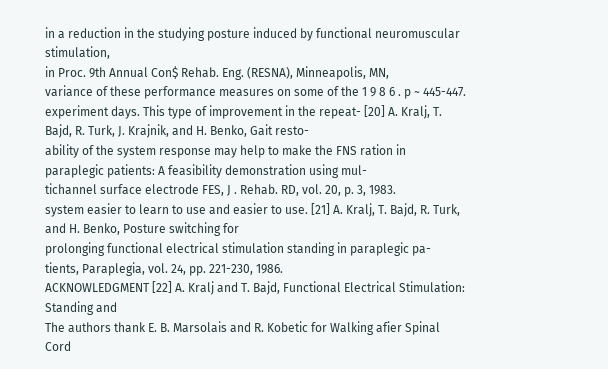in a reduction in the studying posture induced by functional neuromuscular stimulation,
in Proc. 9th Annual Con$ Rehab. Eng. (RESNA), Minneapolis, MN,
variance of these performance measures on some of the 1 9 8 6 . p ~ 445-447.
experiment days. This type of improvement in the repeat- [20] A. Kralj, T. Bajd, R. Turk, J. Krajnik, and H. Benko, Gait resto-
ability of the system response may help to make the FNS ration in paraplegic patients: A feasibility demonstration using mul-
tichannel surface electrode FES, J . Rehab. RD, vol. 20, p. 3, 1983.
system easier to learn to use and easier to use. [21] A. Kralj, T. Bajd, R. Turk, and H. Benko, Posture switching for
prolonging functional electrical stimulation standing in paraplegic pa-
tients, Paraplegia, vol. 24, pp. 221-230, 1986.
ACKNOWLEDGMENT [22] A. Kralj and T. Bajd, Functional Electrical Stimulation: Standing and
The authors thank E. B. Marsolais and R. Kobetic for Walking afier Spinal Cord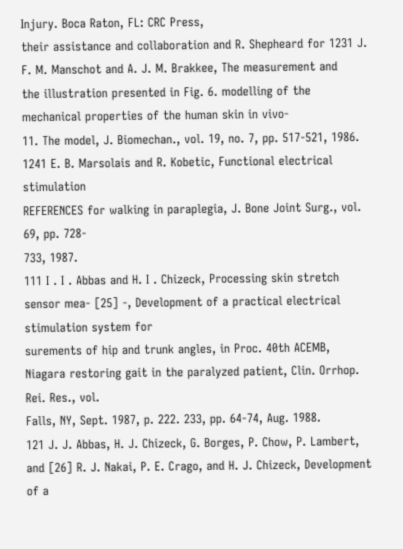Injury. Boca Raton, FL: CRC Press,
their assistance and collaboration and R. Shepheard for 1231 J. F. M. Manschot and A. J. M. Brakkee, The measurement and
the illustration presented in Fig. 6. modelling of the mechanical properties of the human skin in vivo-
11. The model, J. Biomechan., vol. 19, no. 7, pp. 517-521, 1986.
1241 E. B. Marsolais and R. Kobetic, Functional electrical stimulation
REFERENCES for walking in paraplegia, J. Bone Joint Surg., vol. 69, pp. 728-
733, 1987.
111 I . I . Abbas and H. I . Chizeck, Processing skin stretch sensor mea- [25] -, Development of a practical electrical stimulation system for
surements of hip and trunk angles, in Proc. 40th ACEMB, Niagara restoring gait in the paralyzed patient, Clin. Orrhop. Rei. Res., vol.
Falls, NY, Sept. 1987, p. 222. 233, pp. 64-74, Aug. 1988.
121 J. J. Abbas, H. J. Chizeck, G. Borges, P. Chow, P. Lambert, and [26] R. J. Nakai, P. E. Crago, and H. J. Chizeck, Development of a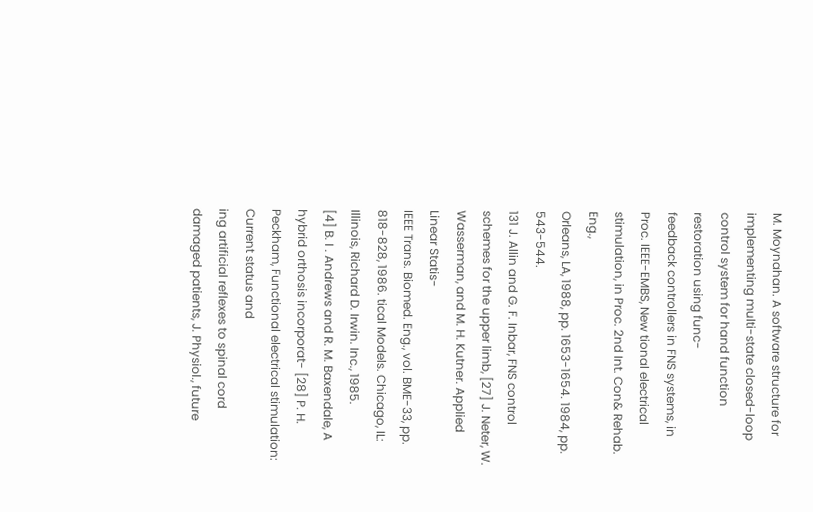M. Moynahan. A software structure for implementing multi-state closed-loop control system for hand function restoration using func-
feedback controllers in FNS systems, in Proc. IEEE-EMBS, New tional electrical stimulation, in Proc. 2nd Int. Con& Rehab. Eng.,
Orleans, LA, 1988, pp. 1653-1654. 1984, pp. 543-544.
131 J. Allin and G. F. Inbar, FNS control schemes for the upper limb, [27] J. Neter, W. Wasserman, and M. H. Kutner. Applied Linear Statis-
IEEE Trans. Biomed. Eng., vol. BME-33, pp. 818-828, 1986. tical Models. Chicago, IL: Illinois, Richard D. Irwin. Inc., 1985.
[4] B. I . Andrews and R. M. Baxendale, A hybrid orthosis incorporat- [28] P. H. Peckham, Functional electrical stimulation: Current status and
ing artificial reflexes to spinal cord damaged patients, J. Physiol., future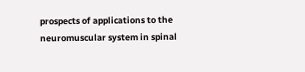prospects of applications to the neuromuscular system in spinal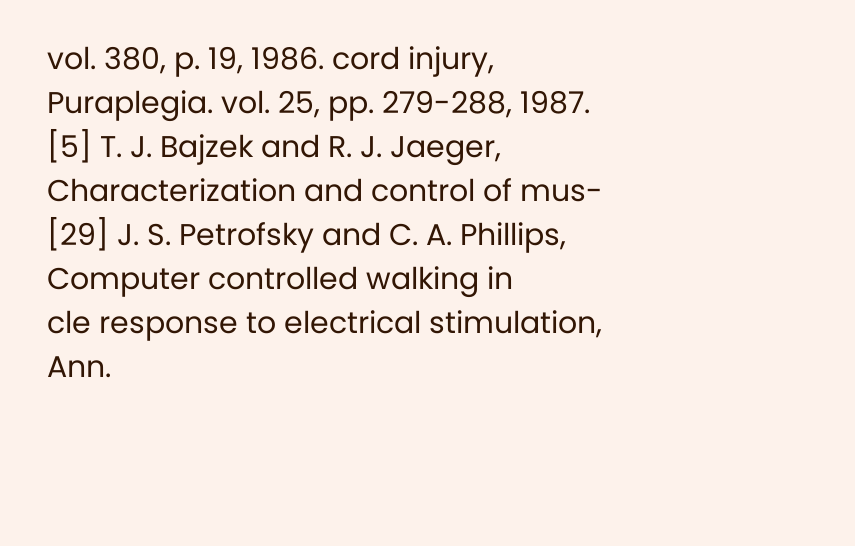vol. 380, p. 19, 1986. cord injury, Puraplegia. vol. 25, pp. 279-288, 1987.
[5] T. J. Bajzek and R. J. Jaeger, Characterization and control of mus- [29] J. S. Petrofsky and C. A. Phillips, Computer controlled walking in
cle response to electrical stimulation, Ann.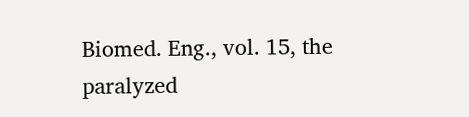Biomed. Eng., vol. 15, the paralyzed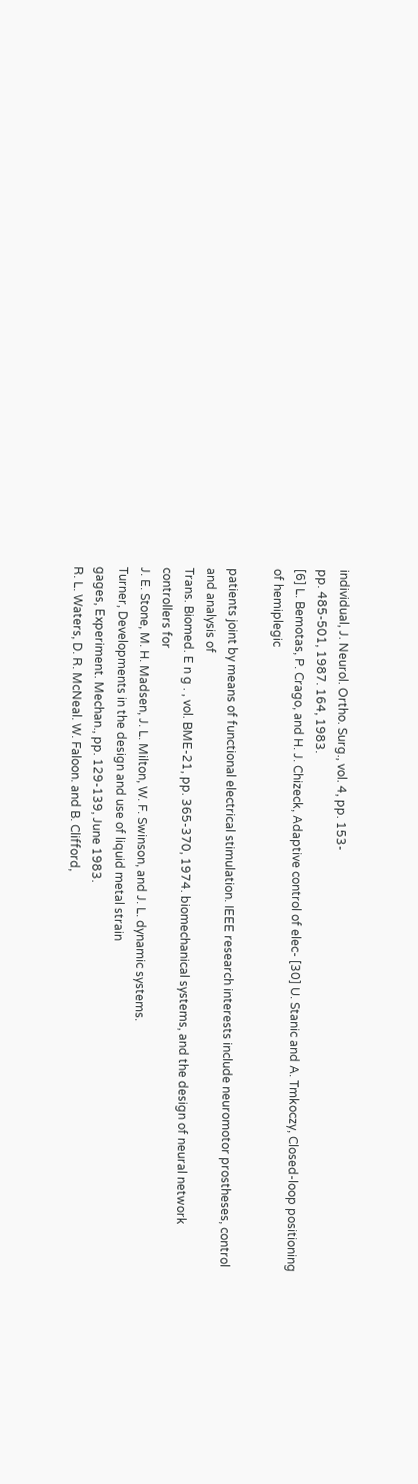individual, J. Neurol. Ortho. Surg., vol. 4, pp. 153-
pp. 485-501, 1987. 164, 1983.
[6] L. Bemotas, P. Crago, and H. J. Chizeck, Adaptive control of elec- [30] U. Stanic and A. Tmkoczy, Closed-loop positioning of hemiplegic

patients joint by means of functional electrical stimulation. IEEE research interests include neuromotor prostheses, control and analysis of
Trans. Biomed. E n g . , vol. BME-21, pp. 365-370, 1974. biomechanical systems, and the design of neural network controllers for
J. E. Stone, M. H. Madsen, J. L. Milton, W. F. Swinson, and J. L. dynamic systems.
Turner, Developments in the design and use of liquid metal strain
gages, Experiment. Mechan., pp. 129-139, June 1983.
R. L. Waters, D. R. McNeal. W. Faloon. and B. Clifford,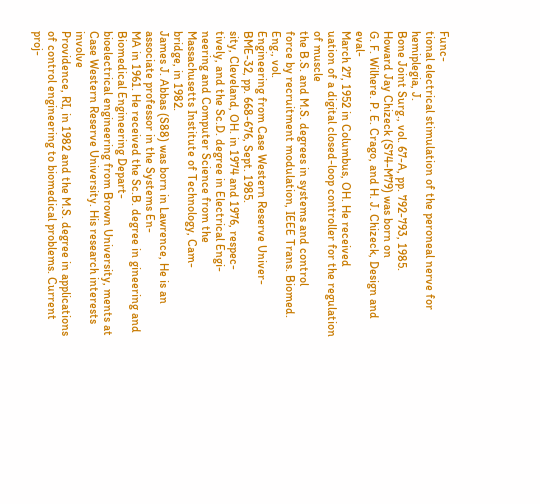Func-
tional electrical stimulation of the peroneal nerve for hemiplegia, J.
Bone Joint Surg., vol. 67-A, pp. 792-793, 1985.
Howard Jay Chizeck (S74-M79) was born on
G. F. Wilhere. P. E. Crago, and H. J. Chizeck, Design and eval-
March 27, 1952 in Columbus, OH. He received
uation of a digital closed-loop controller for the regulation of muscle
the B.S. and M.S. degrees in systems and control
force by recruitment modulation, IEEE Trans. Biomed. Eng., vol.
Engineering from Case Western Reserve Univer-
BME-32, pp. 668-676, Sept. 1985.
sity, Cleveland, OH. in 1974 and 1976, respec-
tively, and the Sc.D. degree in Electrical Engi-
neering and Computer Science from the
Massachusetts Institute of Technology, Cam-
bridge, in 1982.
James J. Abbas (S88) was born in Lawrence, He is an associate professor in the Systems En-
MA in 1961. He received the Sc.B. degree in gineering and Biomedical Engineering Depart-
bioelectrical engineering from Brown University, ments at Case Western Reserve University. His research interests involve
Providence, RI, in 1982 and the M.S. degree in applications of control engineering to biomedical problems. Current proj-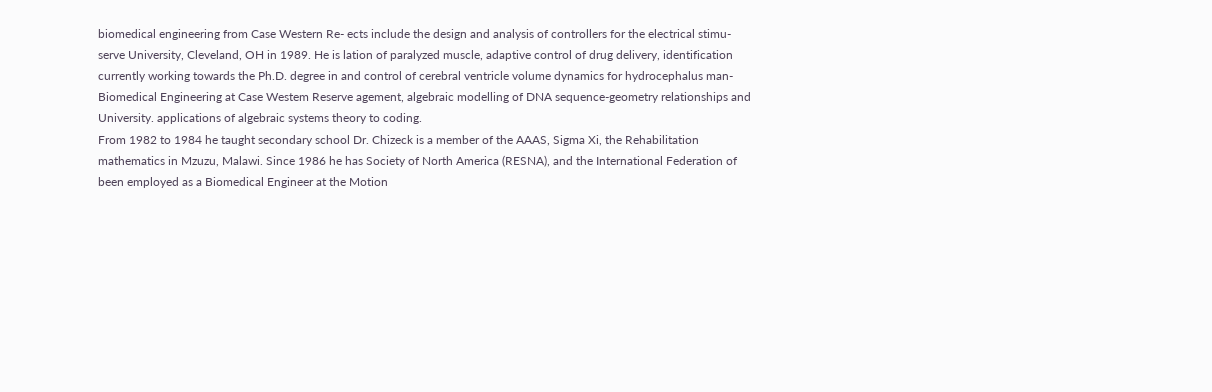biomedical engineering from Case Western Re- ects include the design and analysis of controllers for the electrical stimu-
serve University, Cleveland, OH in 1989. He is lation of paralyzed muscle, adaptive control of drug delivery, identification
currently working towards the Ph.D. degree in and control of cerebral ventricle volume dynamics for hydrocephalus man-
Biomedical Engineering at Case Westem Reserve agement, algebraic modelling of DNA sequence-geometry relationships and
University. applications of algebraic systems theory to coding.
From 1982 to 1984 he taught secondary school Dr. Chizeck is a member of the AAAS, Sigma Xi, the Rehabilitation
mathematics in Mzuzu, Malawi. Since 1986 he has Society of North America (RESNA), and the International Federation of
been employed as a Biomedical Engineer at the Motion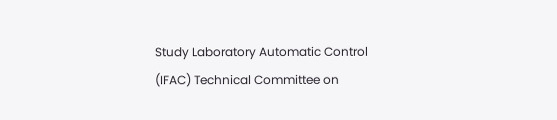Study Laboratory Automatic Control (IFAC) Technical Committee on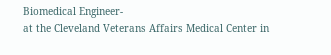Biomedical Engineer-
at the Cleveland Veterans Affairs Medical Center in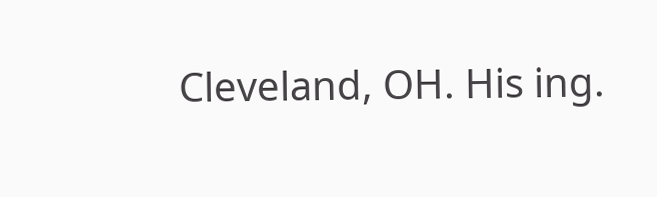Cleveland, OH. His ing.